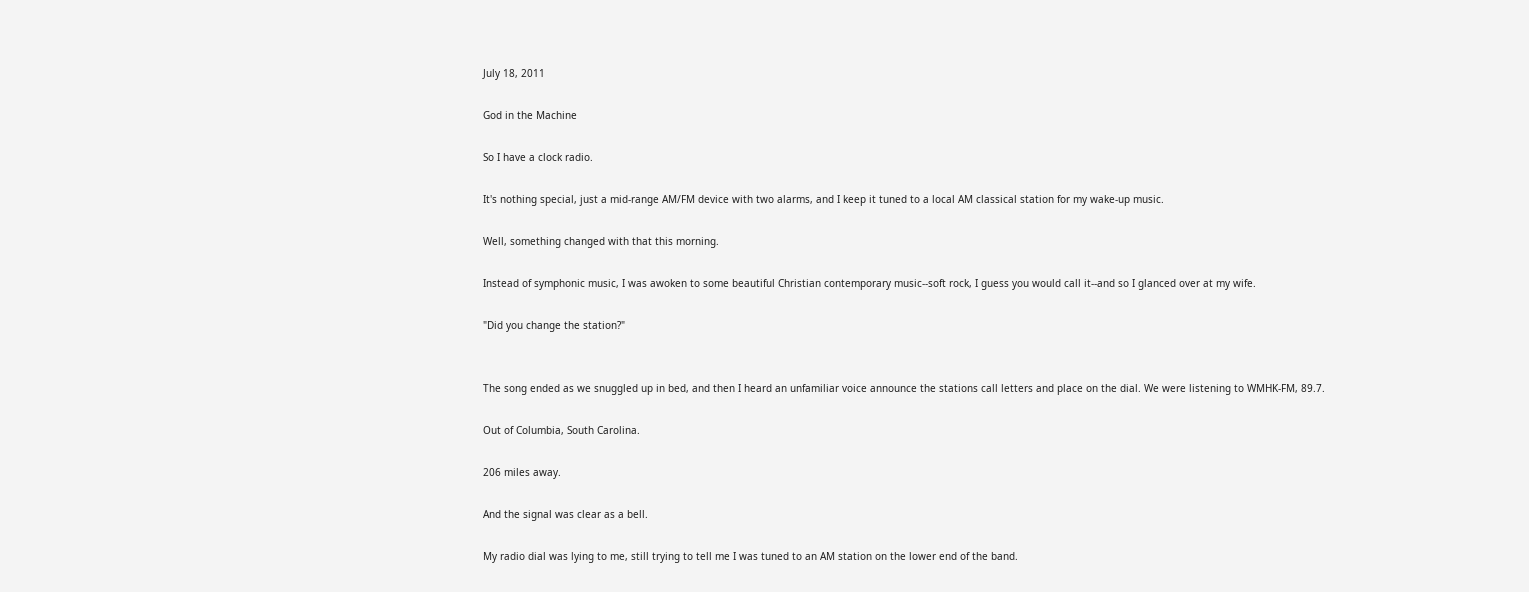July 18, 2011

God in the Machine

So I have a clock radio.

It's nothing special, just a mid-range AM/FM device with two alarms, and I keep it tuned to a local AM classical station for my wake-up music.

Well, something changed with that this morning.

Instead of symphonic music, I was awoken to some beautiful Christian contemporary music--soft rock, I guess you would call it--and so I glanced over at my wife.

"Did you change the station?"


The song ended as we snuggled up in bed, and then I heard an unfamiliar voice announce the stations call letters and place on the dial. We were listening to WMHK-FM, 89.7.

Out of Columbia, South Carolina.

206 miles away.

And the signal was clear as a bell.

My radio dial was lying to me, still trying to tell me I was tuned to an AM station on the lower end of the band.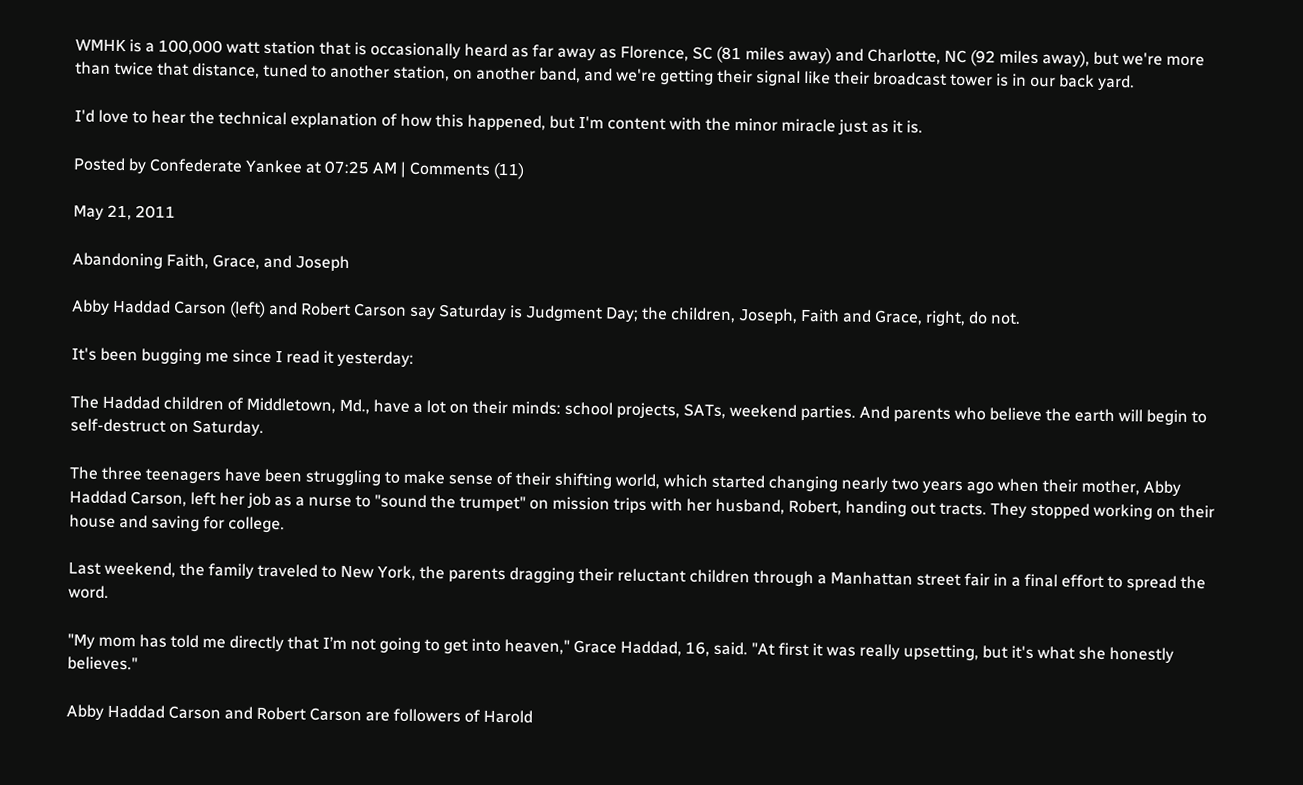WMHK is a 100,000 watt station that is occasionally heard as far away as Florence, SC (81 miles away) and Charlotte, NC (92 miles away), but we're more than twice that distance, tuned to another station, on another band, and we're getting their signal like their broadcast tower is in our back yard.

I'd love to hear the technical explanation of how this happened, but I'm content with the minor miracle just as it is.

Posted by Confederate Yankee at 07:25 AM | Comments (11)

May 21, 2011

Abandoning Faith, Grace, and Joseph

Abby Haddad Carson (left) and Robert Carson say Saturday is Judgment Day; the children, Joseph, Faith and Grace, right, do not.

It's been bugging me since I read it yesterday:

The Haddad children of Middletown, Md., have a lot on their minds: school projects, SATs, weekend parties. And parents who believe the earth will begin to self-destruct on Saturday.

The three teenagers have been struggling to make sense of their shifting world, which started changing nearly two years ago when their mother, Abby Haddad Carson, left her job as a nurse to "sound the trumpet" on mission trips with her husband, Robert, handing out tracts. They stopped working on their house and saving for college.

Last weekend, the family traveled to New York, the parents dragging their reluctant children through a Manhattan street fair in a final effort to spread the word.

"My mom has told me directly that I’m not going to get into heaven," Grace Haddad, 16, said. "At first it was really upsetting, but it's what she honestly believes."

Abby Haddad Carson and Robert Carson are followers of Harold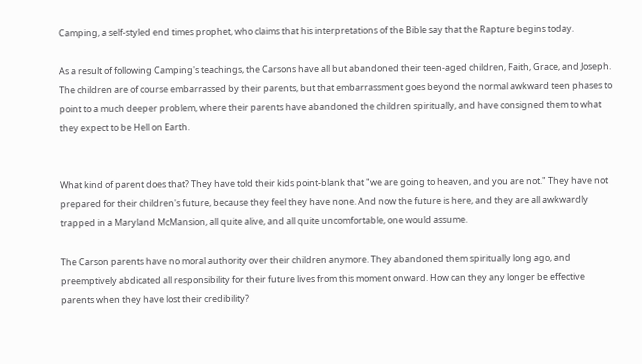Camping, a self-styled end times prophet, who claims that his interpretations of the Bible say that the Rapture begins today.

As a result of following Camping's teachings, the Carsons have all but abandoned their teen-aged children, Faith, Grace, and Joseph. The children are of course embarrassed by their parents, but that embarrassment goes beyond the normal awkward teen phases to point to a much deeper problem, where their parents have abandoned the children spiritually, and have consigned them to what they expect to be Hell on Earth.


What kind of parent does that? They have told their kids point-blank that "we are going to heaven, and you are not." They have not prepared for their children's future, because they feel they have none. And now the future is here, and they are all awkwardly trapped in a Maryland McMansion, all quite alive, and all quite uncomfortable, one would assume.

The Carson parents have no moral authority over their children anymore. They abandoned them spiritually long ago, and preemptively abdicated all responsibility for their future lives from this moment onward. How can they any longer be effective parents when they have lost their credibility?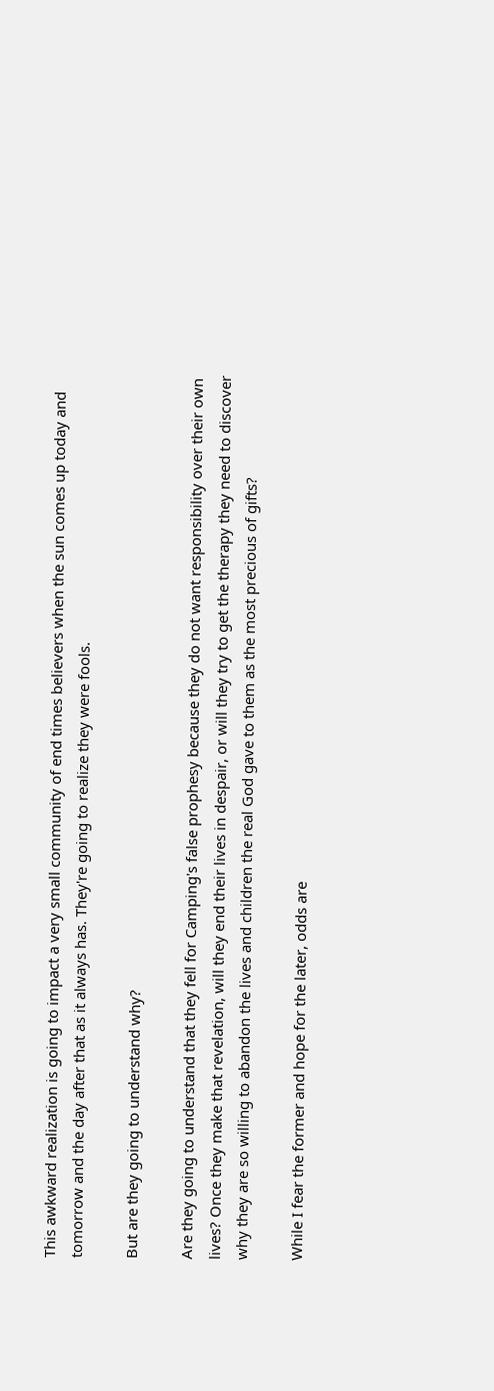This awkward realization is going to impact a very small community of end times believers when the sun comes up today and tomorrow and the day after that as it always has. They're going to realize they were fools.

But are they going to understand why?

Are they going to understand that they fell for Camping's false prophesy because they do not want responsibility over their own lives? Once they make that revelation, will they end their lives in despair, or will they try to get the therapy they need to discover why they are so willing to abandon the lives and children the real God gave to them as the most precious of gifts?

While I fear the former and hope for the later, odds are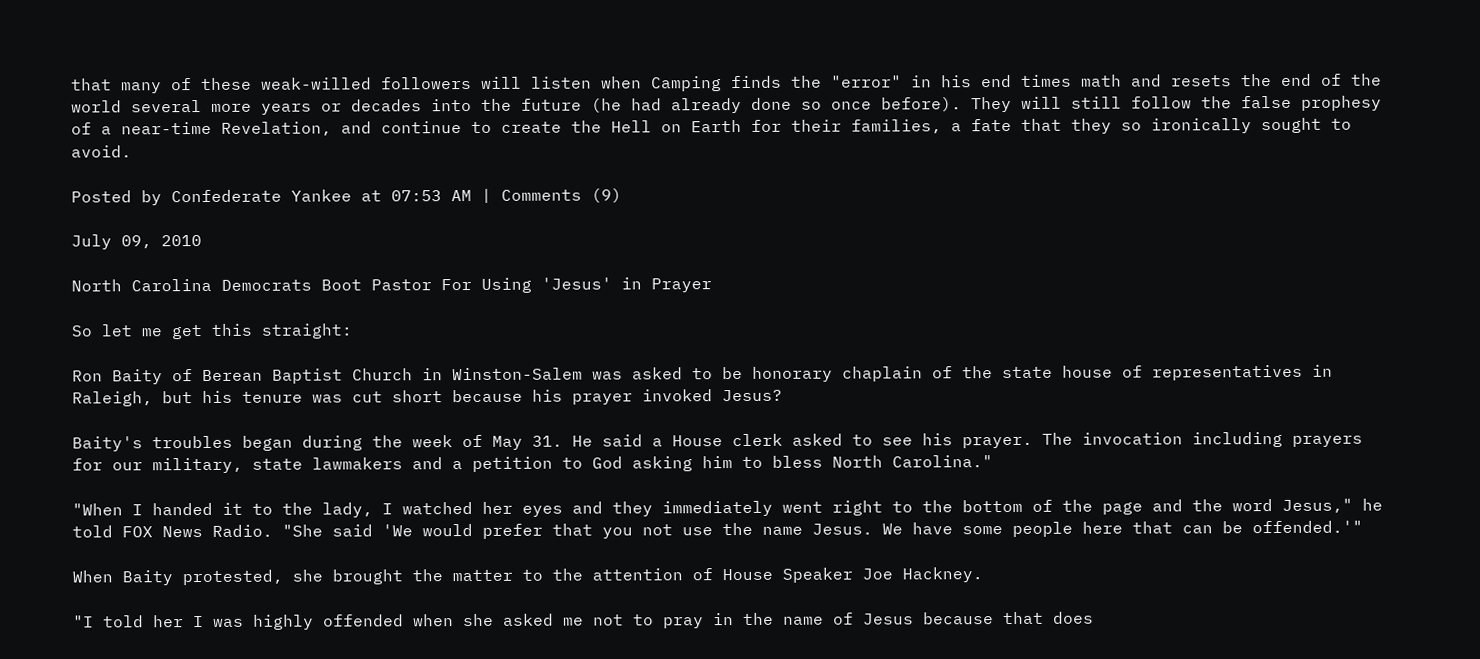that many of these weak-willed followers will listen when Camping finds the "error" in his end times math and resets the end of the world several more years or decades into the future (he had already done so once before). They will still follow the false prophesy of a near-time Revelation, and continue to create the Hell on Earth for their families, a fate that they so ironically sought to avoid.

Posted by Confederate Yankee at 07:53 AM | Comments (9)

July 09, 2010

North Carolina Democrats Boot Pastor For Using 'Jesus' in Prayer

So let me get this straight:

Ron Baity of Berean Baptist Church in Winston-Salem was asked to be honorary chaplain of the state house of representatives in Raleigh, but his tenure was cut short because his prayer invoked Jesus?

Baity's troubles began during the week of May 31. He said a House clerk asked to see his prayer. The invocation including prayers for our military, state lawmakers and a petition to God asking him to bless North Carolina."

"When I handed it to the lady, I watched her eyes and they immediately went right to the bottom of the page and the word Jesus," he told FOX News Radio. "She said 'We would prefer that you not use the name Jesus. We have some people here that can be offended.'"

When Baity protested, she brought the matter to the attention of House Speaker Joe Hackney.

"I told her I was highly offended when she asked me not to pray in the name of Jesus because that does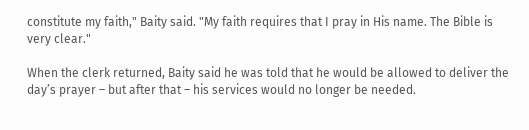constitute my faith," Baity said. "My faith requires that I pray in His name. The Bible is very clear."

When the clerk returned, Baity said he was told that he would be allowed to deliver the day’s prayer – but after that – his services would no longer be needed.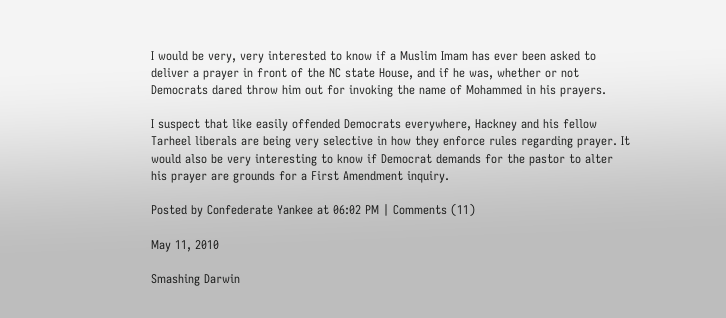I would be very, very interested to know if a Muslim Imam has ever been asked to deliver a prayer in front of the NC state House, and if he was, whether or not Democrats dared throw him out for invoking the name of Mohammed in his prayers.

I suspect that like easily offended Democrats everywhere, Hackney and his fellow Tarheel liberals are being very selective in how they enforce rules regarding prayer. It would also be very interesting to know if Democrat demands for the pastor to alter his prayer are grounds for a First Amendment inquiry.

Posted by Confederate Yankee at 06:02 PM | Comments (11)

May 11, 2010

Smashing Darwin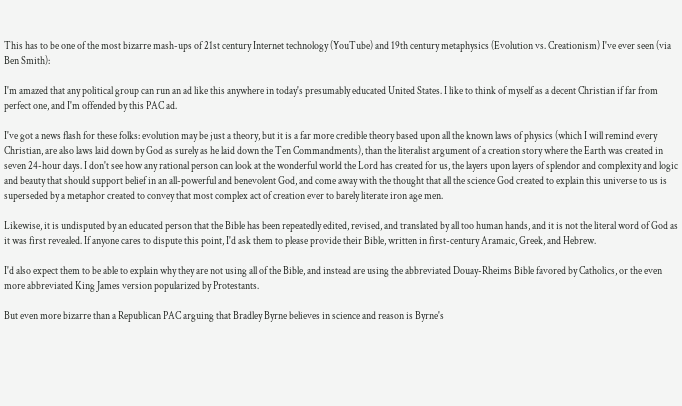This has to be one of the most bizarre mash-ups of 21st century Internet technology (YouTube) and 19th century metaphysics (Evolution vs. Creationism) I've ever seen (via Ben Smith):

I'm amazed that any political group can run an ad like this anywhere in today's presumably educated United States. I like to think of myself as a decent Christian if far from perfect one, and I'm offended by this PAC ad.

I've got a news flash for these folks: evolution may be just a theory, but it is a far more credible theory based upon all the known laws of physics (which I will remind every Christian, are also laws laid down by God as surely as he laid down the Ten Commandments), than the literalist argument of a creation story where the Earth was created in seven 24-hour days. I don't see how any rational person can look at the wonderful world the Lord has created for us, the layers upon layers of splendor and complexity and logic and beauty that should support belief in an all-powerful and benevolent God, and come away with the thought that all the science God created to explain this universe to us is superseded by a metaphor created to convey that most complex act of creation ever to barely literate iron age men.

Likewise, it is undisputed by an educated person that the Bible has been repeatedly edited, revised, and translated by all too human hands, and it is not the literal word of God as it was first revealed. If anyone cares to dispute this point, I'd ask them to please provide their Bible, written in first-century Aramaic, Greek, and Hebrew.

I'd also expect them to be able to explain why they are not using all of the Bible, and instead are using the abbreviated Douay-Rheims Bible favored by Catholics, or the even more abbreviated King James version popularized by Protestants.

But even more bizarre than a Republican PAC arguing that Bradley Byrne believes in science and reason is Byrne's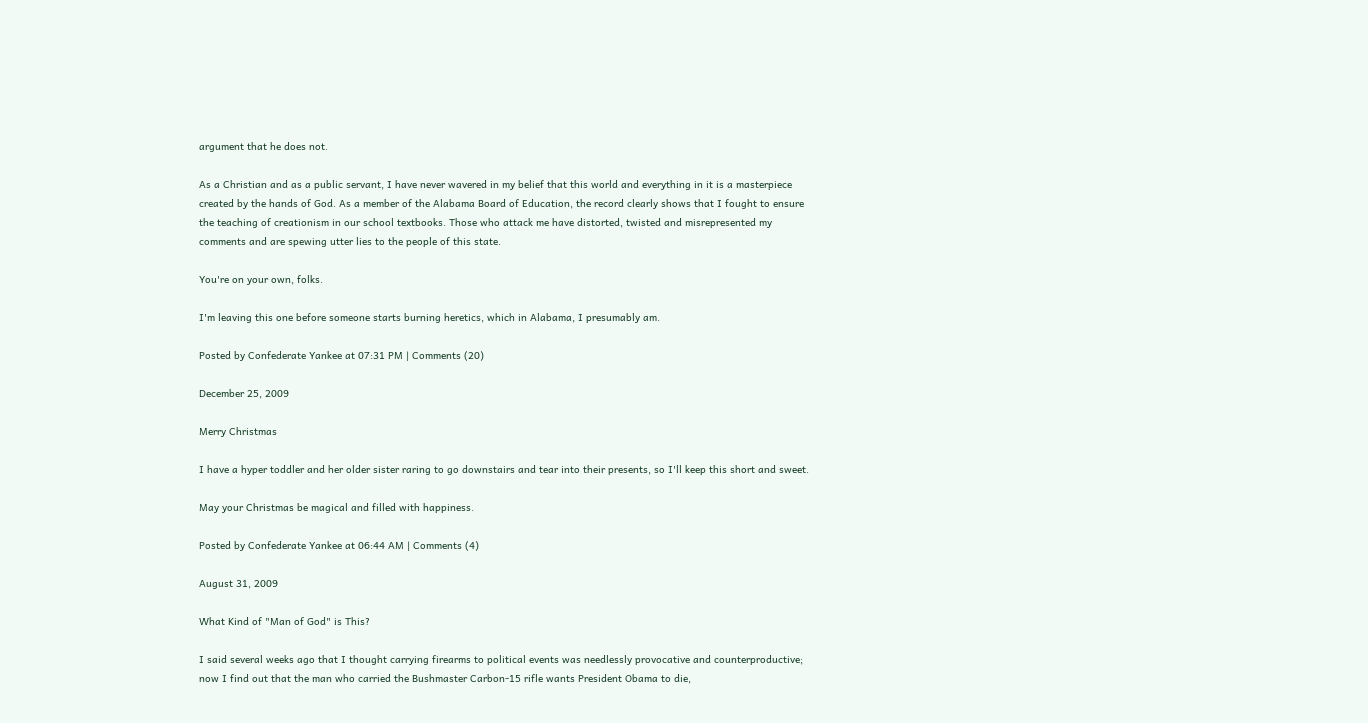argument that he does not.

As a Christian and as a public servant, I have never wavered in my belief that this world and everything in it is a masterpiece created by the hands of God. As a member of the Alabama Board of Education, the record clearly shows that I fought to ensure the teaching of creationism in our school textbooks. Those who attack me have distorted, twisted and misrepresented my comments and are spewing utter lies to the people of this state.

You're on your own, folks.

I'm leaving this one before someone starts burning heretics, which in Alabama, I presumably am.

Posted by Confederate Yankee at 07:31 PM | Comments (20)

December 25, 2009

Merry Christmas

I have a hyper toddler and her older sister raring to go downstairs and tear into their presents, so I'll keep this short and sweet.

May your Christmas be magical and filled with happiness.

Posted by Confederate Yankee at 06:44 AM | Comments (4)

August 31, 2009

What Kind of "Man of God" is This?

I said several weeks ago that I thought carrying firearms to political events was needlessly provocative and counterproductive; now I find out that the man who carried the Bushmaster Carbon-15 rifle wants President Obama to die,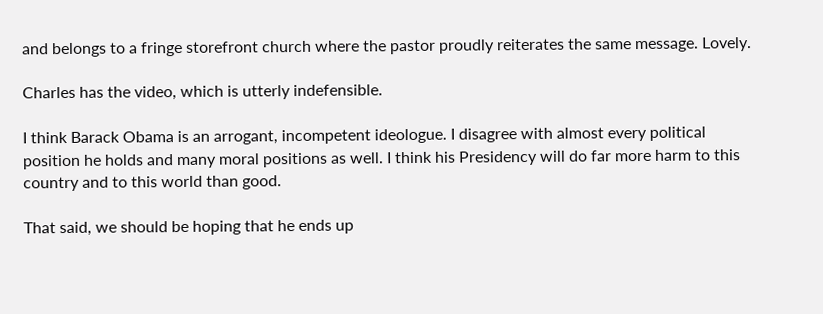and belongs to a fringe storefront church where the pastor proudly reiterates the same message. Lovely.

Charles has the video, which is utterly indefensible.

I think Barack Obama is an arrogant, incompetent ideologue. I disagree with almost every political position he holds and many moral positions as well. I think his Presidency will do far more harm to this country and to this world than good.

That said, we should be hoping that he ends up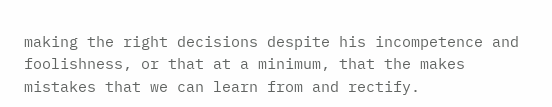making the right decisions despite his incompetence and foolishness, or that at a minimum, that the makes mistakes that we can learn from and rectify.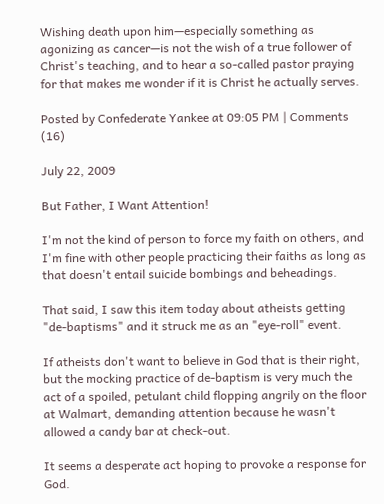Wishing death upon him—especially something as agonizing as cancer—is not the wish of a true follower of Christ's teaching, and to hear a so-called pastor praying for that makes me wonder if it is Christ he actually serves.

Posted by Confederate Yankee at 09:05 PM | Comments (16)

July 22, 2009

But Father, I Want Attention!

I'm not the kind of person to force my faith on others, and I'm fine with other people practicing their faiths as long as that doesn't entail suicide bombings and beheadings.

That said, I saw this item today about atheists getting "de-baptisms" and it struck me as an "eye-roll" event.

If atheists don't want to believe in God that is their right, but the mocking practice of de-baptism is very much the act of a spoiled, petulant child flopping angrily on the floor at Walmart, demanding attention because he wasn't allowed a candy bar at check-out.

It seems a desperate act hoping to provoke a response for God.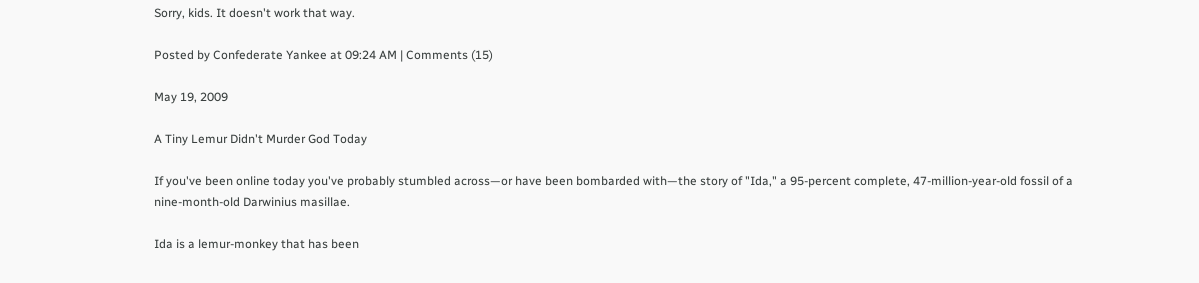Sorry, kids. It doesn't work that way.

Posted by Confederate Yankee at 09:24 AM | Comments (15)

May 19, 2009

A Tiny Lemur Didn't Murder God Today

If you've been online today you've probably stumbled across—or have been bombarded with—the story of "Ida," a 95-percent complete, 47-million-year-old fossil of a nine-month-old Darwinius masillae.

Ida is a lemur-monkey that has been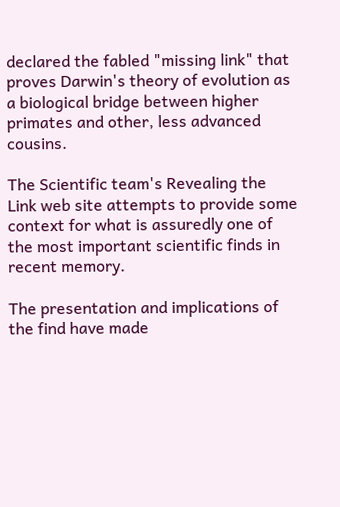declared the fabled "missing link" that proves Darwin's theory of evolution as a biological bridge between higher primates and other, less advanced cousins.

The Scientific team's Revealing the Link web site attempts to provide some context for what is assuredly one of the most important scientific finds in recent memory.

The presentation and implications of the find have made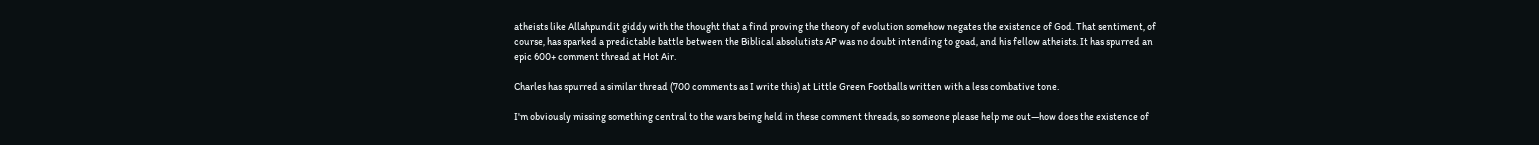atheists like Allahpundit giddy with the thought that a find proving the theory of evolution somehow negates the existence of God. That sentiment, of course, has sparked a predictable battle between the Biblical absolutists AP was no doubt intending to goad, and his fellow atheists. It has spurred an epic 600+ comment thread at Hot Air.

Charles has spurred a similar thread (700 comments as I write this) at Little Green Footballs written with a less combative tone.

I'm obviously missing something central to the wars being held in these comment threads, so someone please help me out—how does the existence of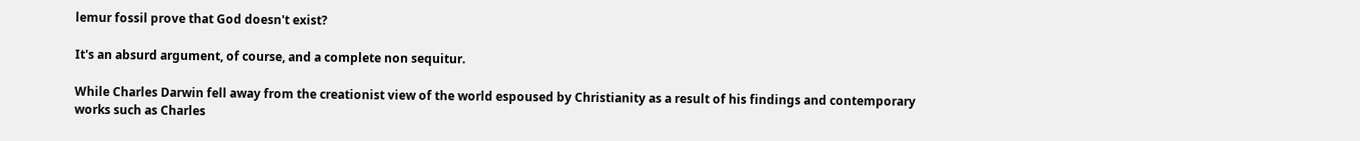lemur fossil prove that God doesn't exist?

It's an absurd argument, of course, and a complete non sequitur.

While Charles Darwin fell away from the creationist view of the world espoused by Christianity as a result of his findings and contemporary works such as Charles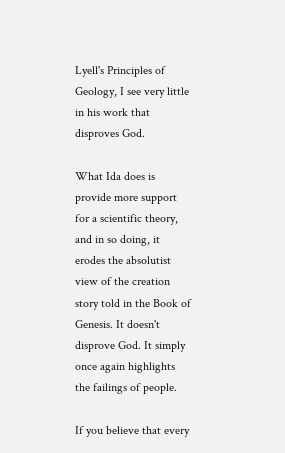Lyell's Principles of Geology, I see very little in his work that disproves God.

What Ida does is provide more support for a scientific theory, and in so doing, it erodes the absolutist view of the creation story told in the Book of Genesis. It doesn't disprove God. It simply once again highlights the failings of people.

If you believe that every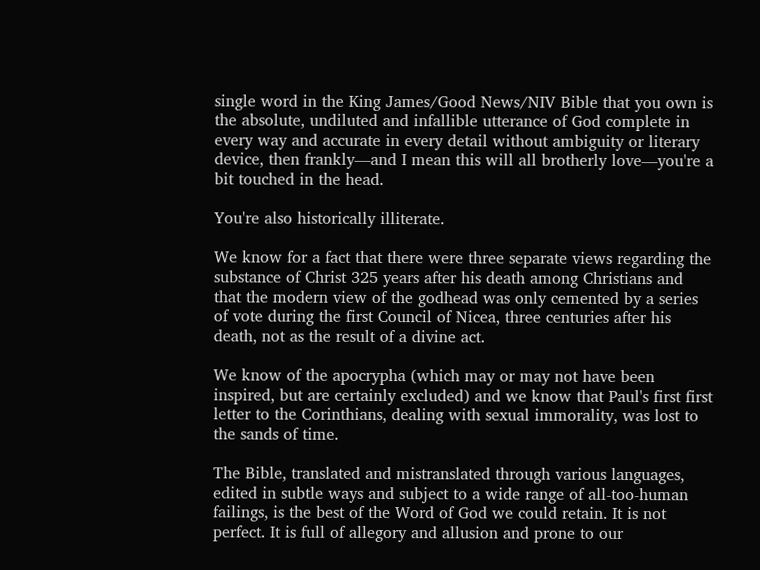single word in the King James/Good News/NIV Bible that you own is the absolute, undiluted and infallible utterance of God complete in every way and accurate in every detail without ambiguity or literary device, then frankly—and I mean this will all brotherly love—you're a bit touched in the head.

You're also historically illiterate.

We know for a fact that there were three separate views regarding the substance of Christ 325 years after his death among Christians and that the modern view of the godhead was only cemented by a series of vote during the first Council of Nicea, three centuries after his death, not as the result of a divine act.

We know of the apocrypha (which may or may not have been inspired, but are certainly excluded) and we know that Paul's first first letter to the Corinthians, dealing with sexual immorality, was lost to the sands of time.

The Bible, translated and mistranslated through various languages, edited in subtle ways and subject to a wide range of all-too-human failings, is the best of the Word of God we could retain. It is not perfect. It is full of allegory and allusion and prone to our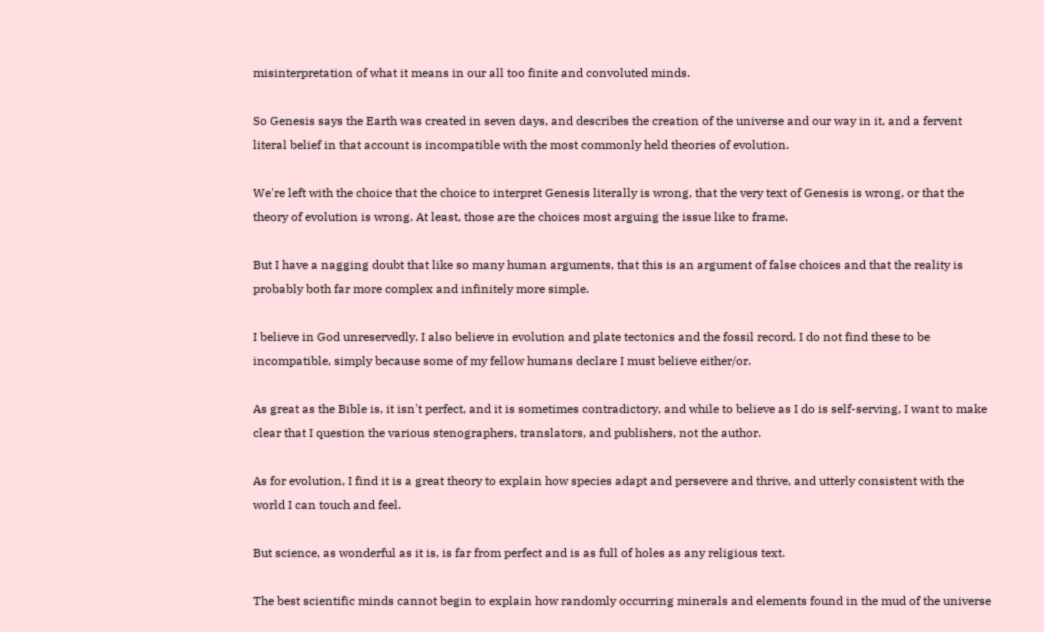misinterpretation of what it means in our all too finite and convoluted minds.

So Genesis says the Earth was created in seven days, and describes the creation of the universe and our way in it, and a fervent literal belief in that account is incompatible with the most commonly held theories of evolution.

We're left with the choice that the choice to interpret Genesis literally is wrong, that the very text of Genesis is wrong, or that the theory of evolution is wrong. At least, those are the choices most arguing the issue like to frame.

But I have a nagging doubt that like so many human arguments, that this is an argument of false choices and that the reality is probably both far more complex and infinitely more simple.

I believe in God unreservedly. I also believe in evolution and plate tectonics and the fossil record. I do not find these to be incompatible, simply because some of my fellow humans declare I must believe either/or.

As great as the Bible is, it isn't perfect, and it is sometimes contradictory, and while to believe as I do is self-serving, I want to make clear that I question the various stenographers, translators, and publishers, not the author.

As for evolution, I find it is a great theory to explain how species adapt and persevere and thrive, and utterly consistent with the world I can touch and feel.

But science, as wonderful as it is, is far from perfect and is as full of holes as any religious text.

The best scientific minds cannot begin to explain how randomly occurring minerals and elements found in the mud of the universe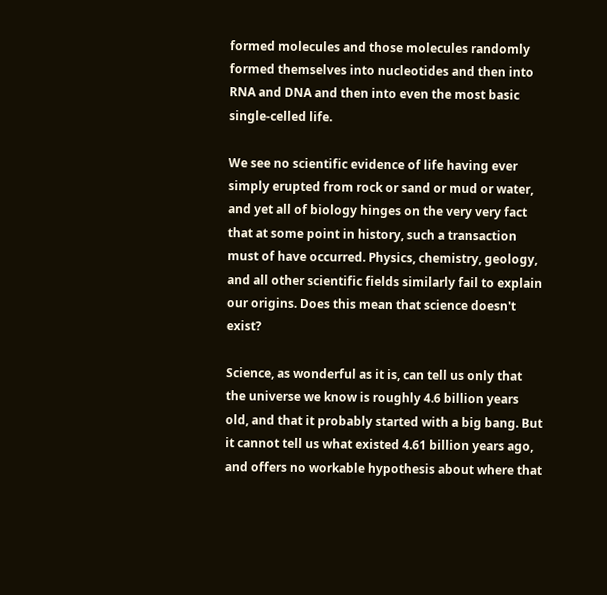formed molecules and those molecules randomly formed themselves into nucleotides and then into RNA and DNA and then into even the most basic single-celled life.

We see no scientific evidence of life having ever simply erupted from rock or sand or mud or water, and yet all of biology hinges on the very very fact that at some point in history, such a transaction must of have occurred. Physics, chemistry, geology, and all other scientific fields similarly fail to explain our origins. Does this mean that science doesn't exist?

Science, as wonderful as it is, can tell us only that the universe we know is roughly 4.6 billion years old, and that it probably started with a big bang. But it cannot tell us what existed 4.61 billion years ago, and offers no workable hypothesis about where that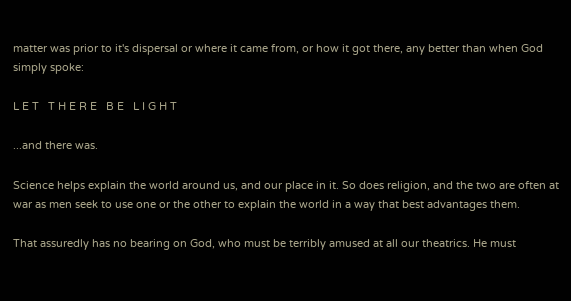matter was prior to it's dispersal or where it came from, or how it got there, any better than when God simply spoke:

L E T   T H E R E   B E   L I G H T

...and there was.

Science helps explain the world around us, and our place in it. So does religion, and the two are often at war as men seek to use one or the other to explain the world in a way that best advantages them.

That assuredly has no bearing on God, who must be terribly amused at all our theatrics. He must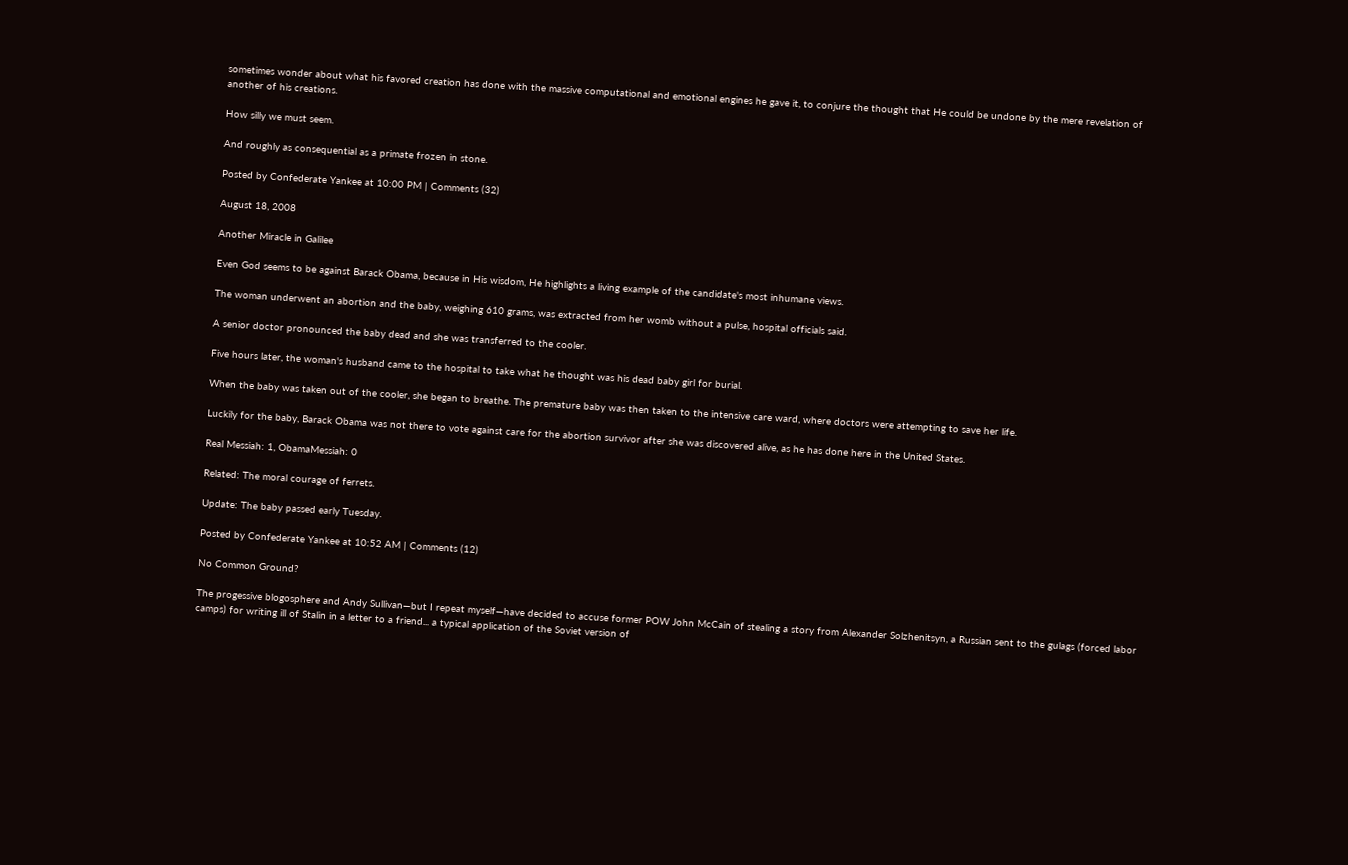sometimes wonder about what his favored creation has done with the massive computational and emotional engines he gave it, to conjure the thought that He could be undone by the mere revelation of another of his creations.

How silly we must seem.

And roughly as consequential as a primate frozen in stone.

Posted by Confederate Yankee at 10:00 PM | Comments (32)

August 18, 2008

Another Miracle in Galilee

Even God seems to be against Barack Obama, because in His wisdom, He highlights a living example of the candidate's most inhumane views.

The woman underwent an abortion and the baby, weighing 610 grams, was extracted from her womb without a pulse, hospital officials said.

A senior doctor pronounced the baby dead and she was transferred to the cooler.

Five hours later, the woman's husband came to the hospital to take what he thought was his dead baby girl for burial.

When the baby was taken out of the cooler, she began to breathe. The premature baby was then taken to the intensive care ward, where doctors were attempting to save her life.

Luckily for the baby, Barack Obama was not there to vote against care for the abortion survivor after she was discovered alive, as he has done here in the United States.

Real Messiah: 1, ObamaMessiah: 0

Related: The moral courage of ferrets.

Update: The baby passed early Tuesday.

Posted by Confederate Yankee at 10:52 AM | Comments (12)

No Common Ground?

The progessive blogosphere and Andy Sullivan—but I repeat myself—have decided to accuse former POW John McCain of stealing a story from Alexander Solzhenitsyn, a Russian sent to the gulags (forced labor camps) for writing ill of Stalin in a letter to a friend... a typical application of the Soviet version of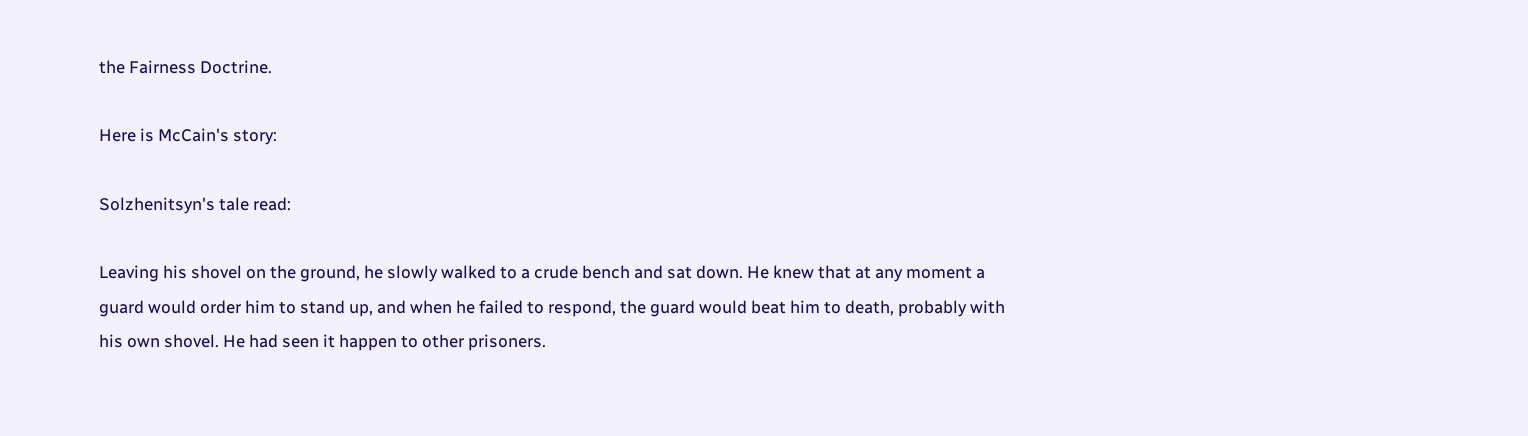the Fairness Doctrine.

Here is McCain's story:

Solzhenitsyn's tale read:

Leaving his shovel on the ground, he slowly walked to a crude bench and sat down. He knew that at any moment a guard would order him to stand up, and when he failed to respond, the guard would beat him to death, probably with his own shovel. He had seen it happen to other prisoners.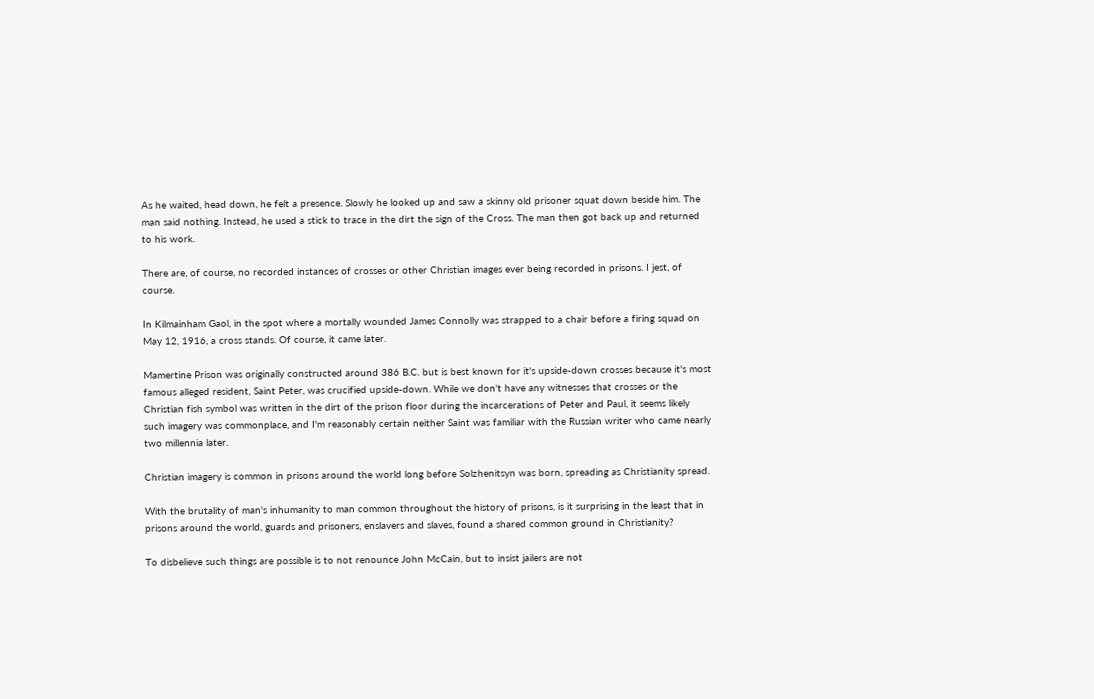As he waited, head down, he felt a presence. Slowly he looked up and saw a skinny old prisoner squat down beside him. The man said nothing. Instead, he used a stick to trace in the dirt the sign of the Cross. The man then got back up and returned to his work.

There are, of course, no recorded instances of crosses or other Christian images ever being recorded in prisons. I jest, of course.

In Kilmainham Gaol, in the spot where a mortally wounded James Connolly was strapped to a chair before a firing squad on May 12, 1916, a cross stands. Of course, it came later.

Mamertine Prison was originally constructed around 386 B.C. but is best known for it's upside-down crosses because it's most famous alleged resident, Saint Peter, was crucified upside-down. While we don't have any witnesses that crosses or the Christian fish symbol was written in the dirt of the prison floor during the incarcerations of Peter and Paul, it seems likely such imagery was commonplace, and I'm reasonably certain neither Saint was familiar with the Russian writer who came nearly two millennia later.

Christian imagery is common in prisons around the world long before Solzhenitsyn was born, spreading as Christianity spread.

With the brutality of man's inhumanity to man common throughout the history of prisons, is it surprising in the least that in prisons around the world, guards and prisoners, enslavers and slaves, found a shared common ground in Christianity?

To disbelieve such things are possible is to not renounce John McCain, but to insist jailers are not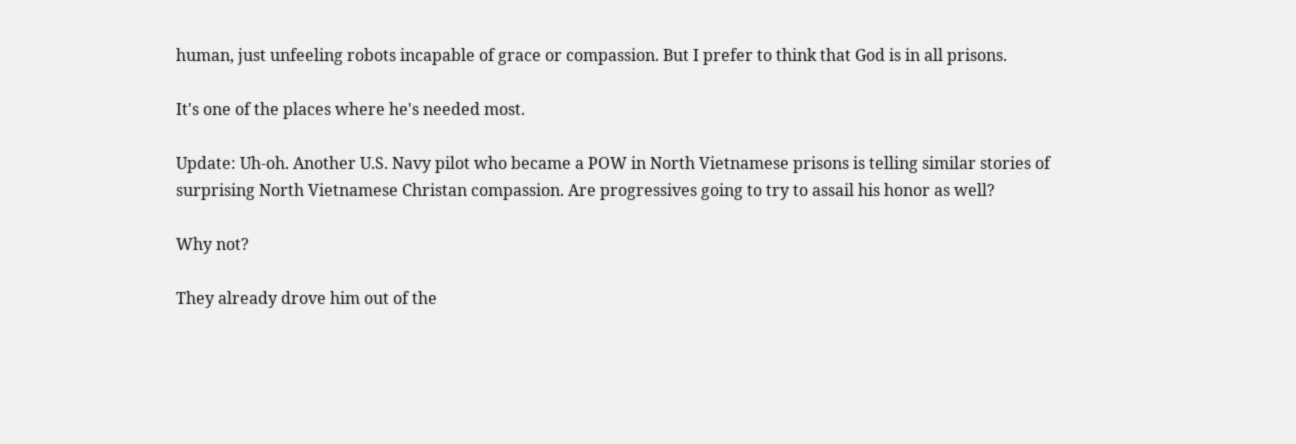human, just unfeeling robots incapable of grace or compassion. But I prefer to think that God is in all prisons.

It's one of the places where he's needed most.

Update: Uh-oh. Another U.S. Navy pilot who became a POW in North Vietnamese prisons is telling similar stories of surprising North Vietnamese Christan compassion. Are progressives going to try to assail his honor as well?

Why not?

They already drove him out of the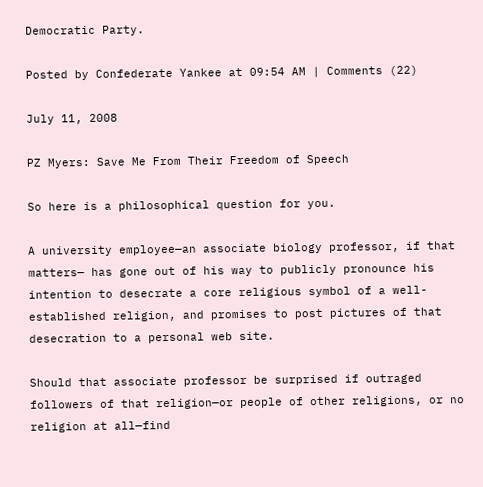Democratic Party.

Posted by Confederate Yankee at 09:54 AM | Comments (22)

July 11, 2008

PZ Myers: Save Me From Their Freedom of Speech

So here is a philosophical question for you.

A university employee—an associate biology professor, if that matters— has gone out of his way to publicly pronounce his intention to desecrate a core religious symbol of a well-established religion, and promises to post pictures of that desecration to a personal web site.

Should that associate professor be surprised if outraged followers of that religion—or people of other religions, or no religion at all—find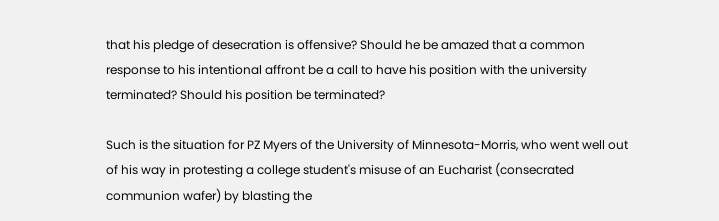that his pledge of desecration is offensive? Should he be amazed that a common response to his intentional affront be a call to have his position with the university terminated? Should his position be terminated?

Such is the situation for PZ Myers of the University of Minnesota-Morris, who went well out of his way in protesting a college student's misuse of an Eucharist (consecrated communion wafer) by blasting the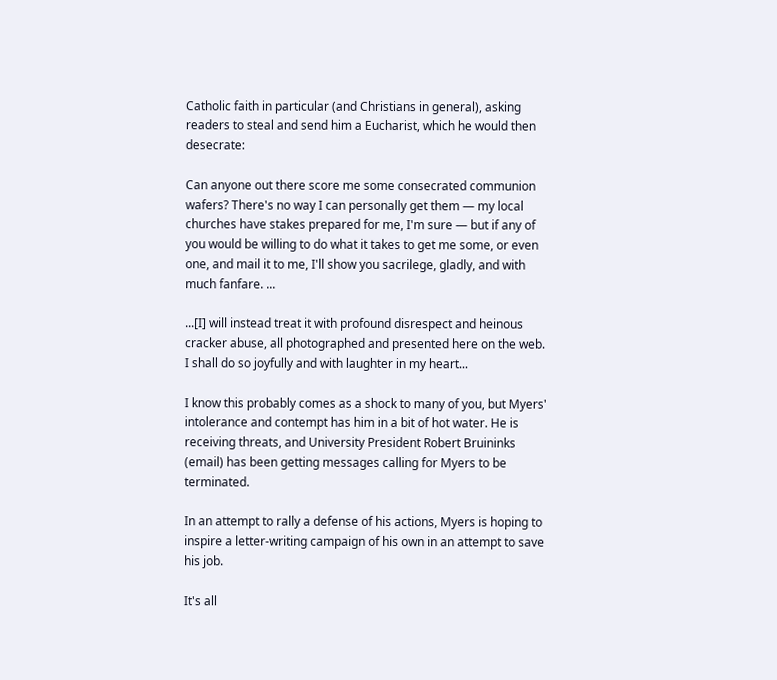Catholic faith in particular (and Christians in general), asking readers to steal and send him a Eucharist, which he would then desecrate:

Can anyone out there score me some consecrated communion wafers? There's no way I can personally get them — my local churches have stakes prepared for me, I'm sure — but if any of you would be willing to do what it takes to get me some, or even one, and mail it to me, I'll show you sacrilege, gladly, and with much fanfare. ...

...[I] will instead treat it with profound disrespect and heinous cracker abuse, all photographed and presented here on the web. I shall do so joyfully and with laughter in my heart...

I know this probably comes as a shock to many of you, but Myers' intolerance and contempt has him in a bit of hot water. He is receiving threats, and University President Robert Bruininks (email) has been getting messages calling for Myers to be terminated.

In an attempt to rally a defense of his actions, Myers is hoping to inspire a letter-writing campaign of his own in an attempt to save his job.

It's all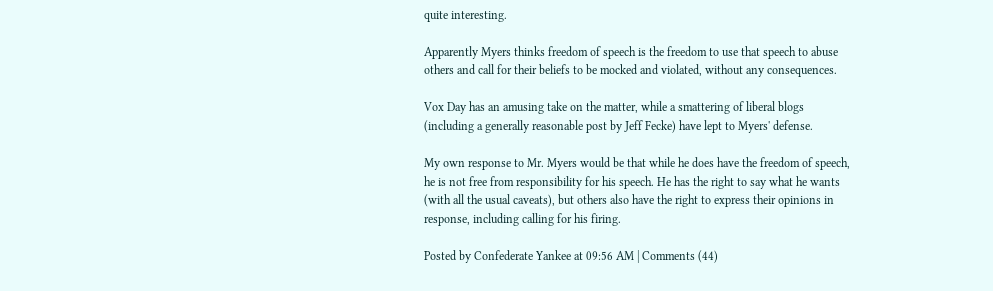quite interesting.

Apparently Myers thinks freedom of speech is the freedom to use that speech to abuse others and call for their beliefs to be mocked and violated, without any consequences.

Vox Day has an amusing take on the matter, while a smattering of liberal blogs (including a generally reasonable post by Jeff Fecke) have lept to Myers' defense.

My own response to Mr. Myers would be that while he does have the freedom of speech, he is not free from responsibility for his speech. He has the right to say what he wants (with all the usual caveats), but others also have the right to express their opinions in response, including calling for his firing.

Posted by Confederate Yankee at 09:56 AM | Comments (44)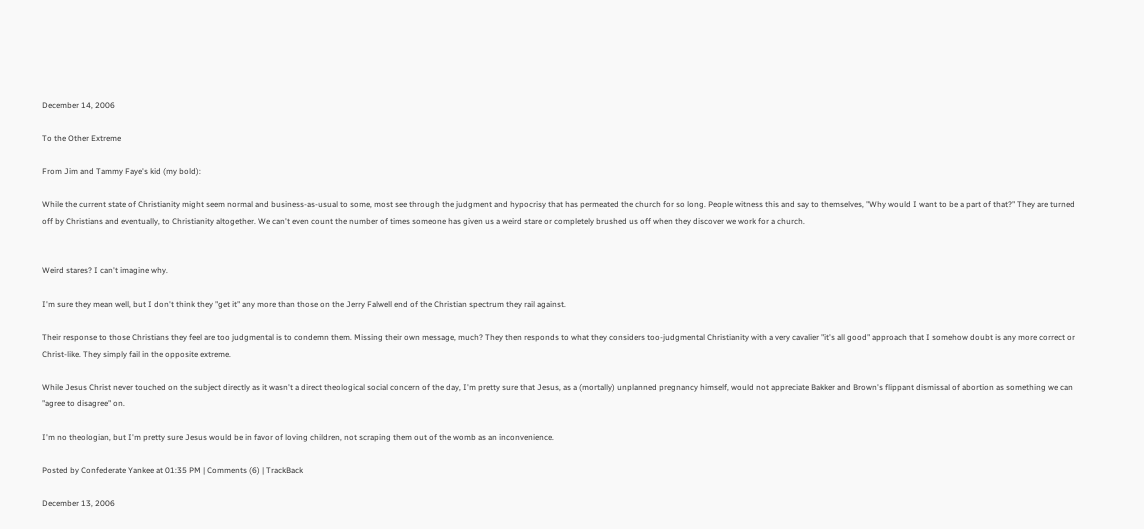December 14, 2006

To the Other Extreme

From Jim and Tammy Faye's kid (my bold):

While the current state of Christianity might seem normal and business-as-usual to some, most see through the judgment and hypocrisy that has permeated the church for so long. People witness this and say to themselves, "Why would I want to be a part of that?" They are turned off by Christians and eventually, to Christianity altogether. We can't even count the number of times someone has given us a weird stare or completely brushed us off when they discover we work for a church.


Weird stares? I can't imagine why.

I'm sure they mean well, but I don't think they "get it" any more than those on the Jerry Falwell end of the Christian spectrum they rail against.

Their response to those Christians they feel are too judgmental is to condemn them. Missing their own message, much? They then responds to what they considers too-judgmental Christianity with a very cavalier "it's all good" approach that I somehow doubt is any more correct or Christ-like. They simply fail in the opposite extreme.

While Jesus Christ never touched on the subject directly as it wasn't a direct theological social concern of the day, I'm pretty sure that Jesus, as a (mortally) unplanned pregnancy himself, would not appreciate Bakker and Brown's flippant dismissal of abortion as something we can "agree to disagree" on.

I'm no theologian, but I'm pretty sure Jesus would be in favor of loving children, not scraping them out of the womb as an inconvenience.

Posted by Confederate Yankee at 01:35 PM | Comments (6) | TrackBack

December 13, 2006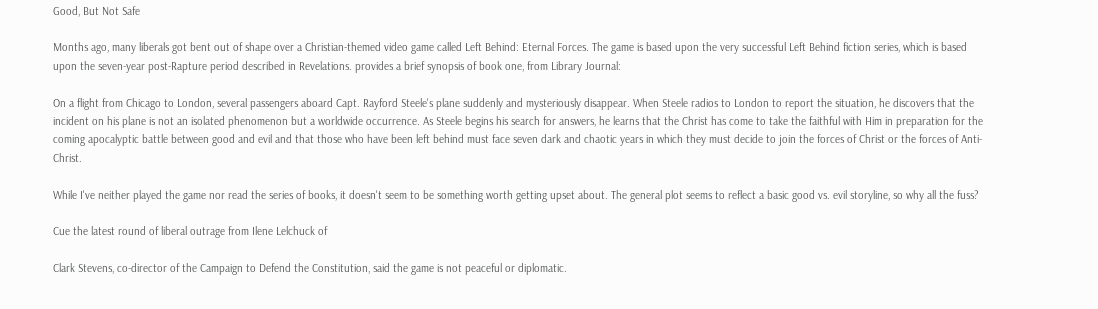Good, But Not Safe

Months ago, many liberals got bent out of shape over a Christian-themed video game called Left Behind: Eternal Forces. The game is based upon the very successful Left Behind fiction series, which is based upon the seven-year post-Rapture period described in Revelations. provides a brief synopsis of book one, from Library Journal:

On a flight from Chicago to London, several passengers aboard Capt. Rayford Steele's plane suddenly and mysteriously disappear. When Steele radios to London to report the situation, he discovers that the incident on his plane is not an isolated phenomenon but a worldwide occurrence. As Steele begins his search for answers, he learns that the Christ has come to take the faithful with Him in preparation for the coming apocalyptic battle between good and evil and that those who have been left behind must face seven dark and chaotic years in which they must decide to join the forces of Christ or the forces of Anti-Christ.

While I've neither played the game nor read the series of books, it doesn't seem to be something worth getting upset about. The general plot seems to reflect a basic good vs. evil storyline, so why all the fuss?

Cue the latest round of liberal outrage from Ilene Lelchuck of

Clark Stevens, co-director of the Campaign to Defend the Constitution, said the game is not peaceful or diplomatic.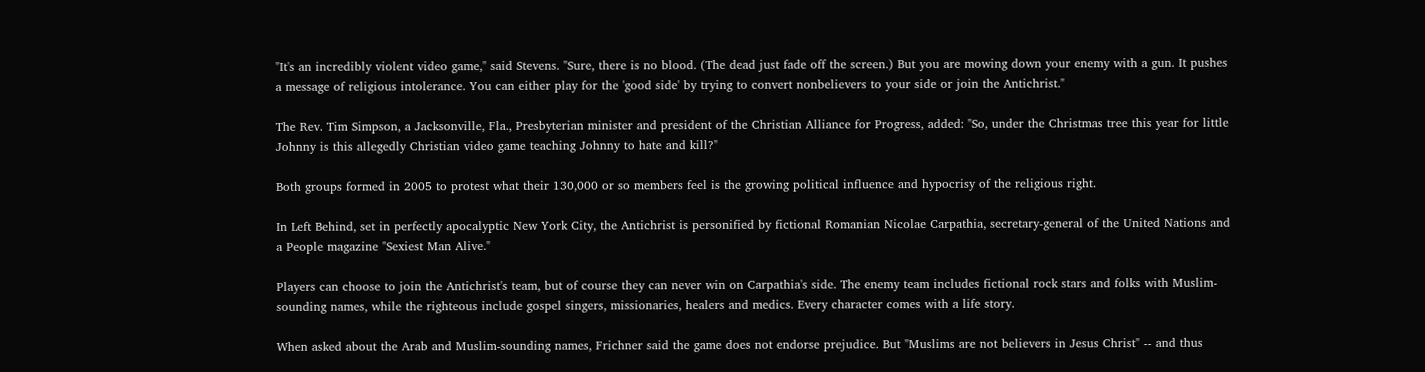"It's an incredibly violent video game," said Stevens. "Sure, there is no blood. (The dead just fade off the screen.) But you are mowing down your enemy with a gun. It pushes a message of religious intolerance. You can either play for the 'good side' by trying to convert nonbelievers to your side or join the Antichrist."

The Rev. Tim Simpson, a Jacksonville, Fla., Presbyterian minister and president of the Christian Alliance for Progress, added: "So, under the Christmas tree this year for little Johnny is this allegedly Christian video game teaching Johnny to hate and kill?"

Both groups formed in 2005 to protest what their 130,000 or so members feel is the growing political influence and hypocrisy of the religious right.

In Left Behind, set in perfectly apocalyptic New York City, the Antichrist is personified by fictional Romanian Nicolae Carpathia, secretary-general of the United Nations and a People magazine "Sexiest Man Alive."

Players can choose to join the Antichrist's team, but of course they can never win on Carpathia's side. The enemy team includes fictional rock stars and folks with Muslim-sounding names, while the righteous include gospel singers, missionaries, healers and medics. Every character comes with a life story.

When asked about the Arab and Muslim-sounding names, Frichner said the game does not endorse prejudice. But "Muslims are not believers in Jesus Christ" -- and thus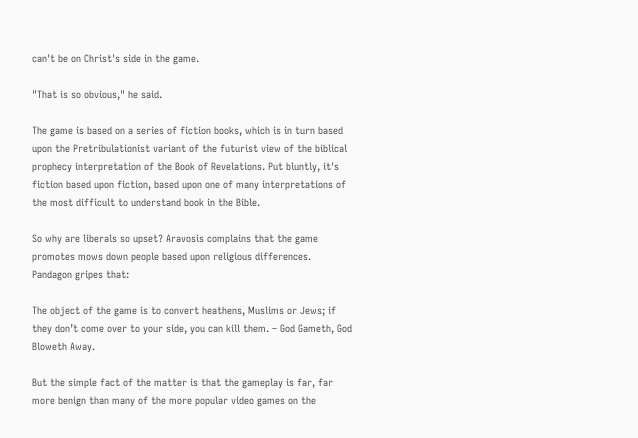can't be on Christ's side in the game.

"That is so obvious," he said.

The game is based on a series of fiction books, which is in turn based upon the Pretribulationist variant of the futurist view of the biblical prophecy interpretation of the Book of Revelations. Put bluntly, it's fiction based upon fiction, based upon one of many interpretations of the most difficult to understand book in the Bible.

So why are liberals so upset? Aravosis complains that the game promotes mows down people based upon religious differences. Pandagon gripes that:

The object of the game is to convert heathens, Muslims or Jews; if they don’t come over to your side, you can kill them. – God Gameth, God Bloweth Away.

But the simple fact of the matter is that the gameplay is far, far more benign than many of the more popular video games on the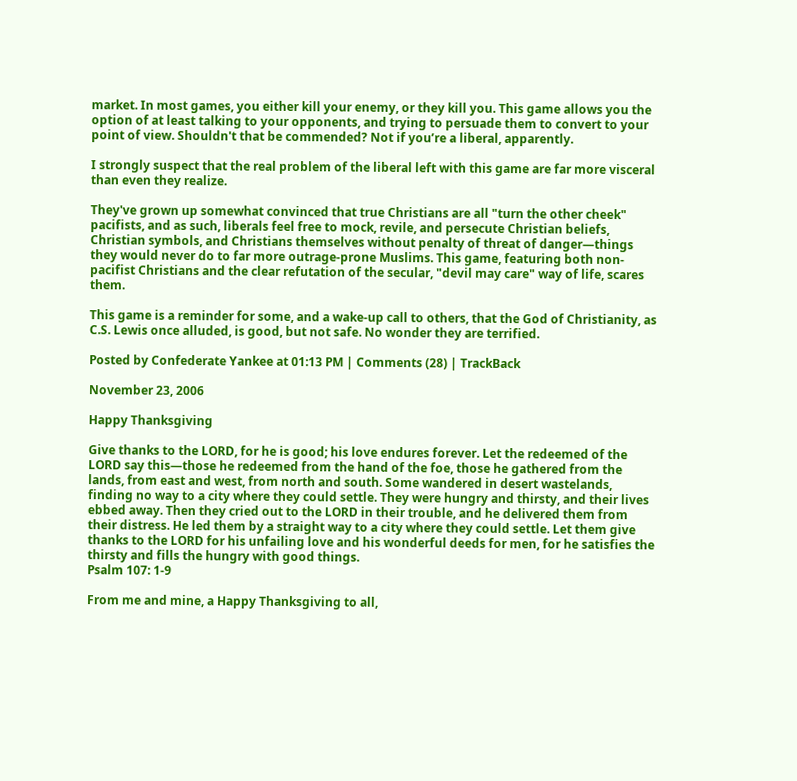market. In most games, you either kill your enemy, or they kill you. This game allows you the option of at least talking to your opponents, and trying to persuade them to convert to your point of view. Shouldn't that be commended? Not if you’re a liberal, apparently.

I strongly suspect that the real problem of the liberal left with this game are far more visceral than even they realize.

They've grown up somewhat convinced that true Christians are all "turn the other cheek" pacifists, and as such, liberals feel free to mock, revile, and persecute Christian beliefs, Christian symbols, and Christians themselves without penalty of threat of danger—things they would never do to far more outrage-prone Muslims. This game, featuring both non-pacifist Christians and the clear refutation of the secular, "devil may care" way of life, scares them.

This game is a reminder for some, and a wake-up call to others, that the God of Christianity, as C.S. Lewis once alluded, is good, but not safe. No wonder they are terrified.

Posted by Confederate Yankee at 01:13 PM | Comments (28) | TrackBack

November 23, 2006

Happy Thanksgiving

Give thanks to the LORD, for he is good; his love endures forever. Let the redeemed of the LORD say this—those he redeemed from the hand of the foe, those he gathered from the lands, from east and west, from north and south. Some wandered in desert wastelands, finding no way to a city where they could settle. They were hungry and thirsty, and their lives ebbed away. Then they cried out to the LORD in their trouble, and he delivered them from their distress. He led them by a straight way to a city where they could settle. Let them give thanks to the LORD for his unfailing love and his wonderful deeds for men, for he satisfies the thirsty and fills the hungry with good things.
Psalm 107: 1-9

From me and mine, a Happy Thanksgiving to all,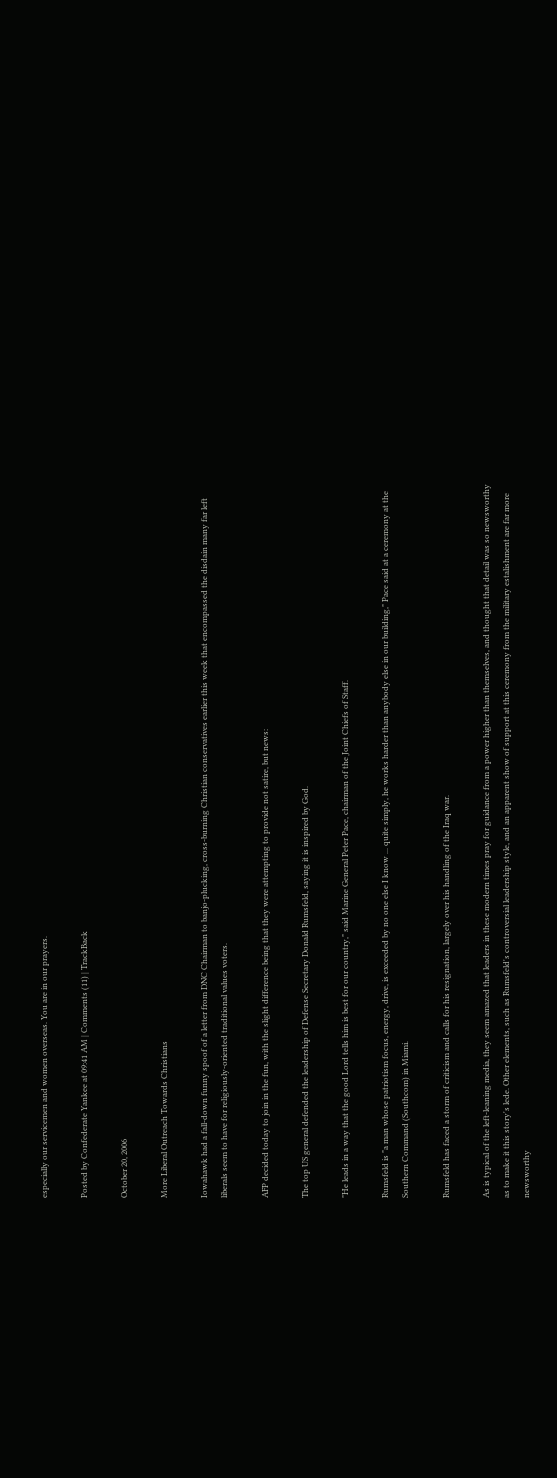especially our servicemen and women overseas. You are in our prayers.

Posted by Confederate Yankee at 09:41 AM | Comments (11) | TrackBack

October 20, 2006

More Liberal Outreach Towards Christians

Iowahawk had a fall-down funny spoof of a letter from DNC Chairman to banjo-plucking, cross-burning Christian conservatives earlier this week that encompassed the disdain many far left liberals seem to have for religiously-oriented traditional values voters.

AFP decided today to join in the fun, with the slight difference being that they were attempting to provide not satire, but news:

The top US general defended the leadership of Defense Secretary Donald Rumsfeld, saying it is inspired by God.

"He leads in a way that the good Lord tells him is best for our country," said Marine General Peter Pace, chairman of the Joint Chiefs of Staff.

Rumsfeld is "a man whose patriotism focus, energy, drive, is exceeded by no one else I know ... quite simply, he works harder than anybody else in our building," Pace said at a ceremony at the Southern Command (Southcom) in Miami.

Rumsfeld has faced a storm of criticism and calls for his resignation, largely over his handling of the Iraq war.

As is typical of the left-leaning media, they seem amazed that leaders in these modern times pray for guidance from a power higher than themselves, and thought that detail was so newsworthy as to make it this story's lede. Other elements, such as Rumsfeld's controversial leadership style, and an apparent show of support at this ceremony from the military estalishment are far more newsworthy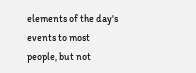elements of the day's events to most people, but not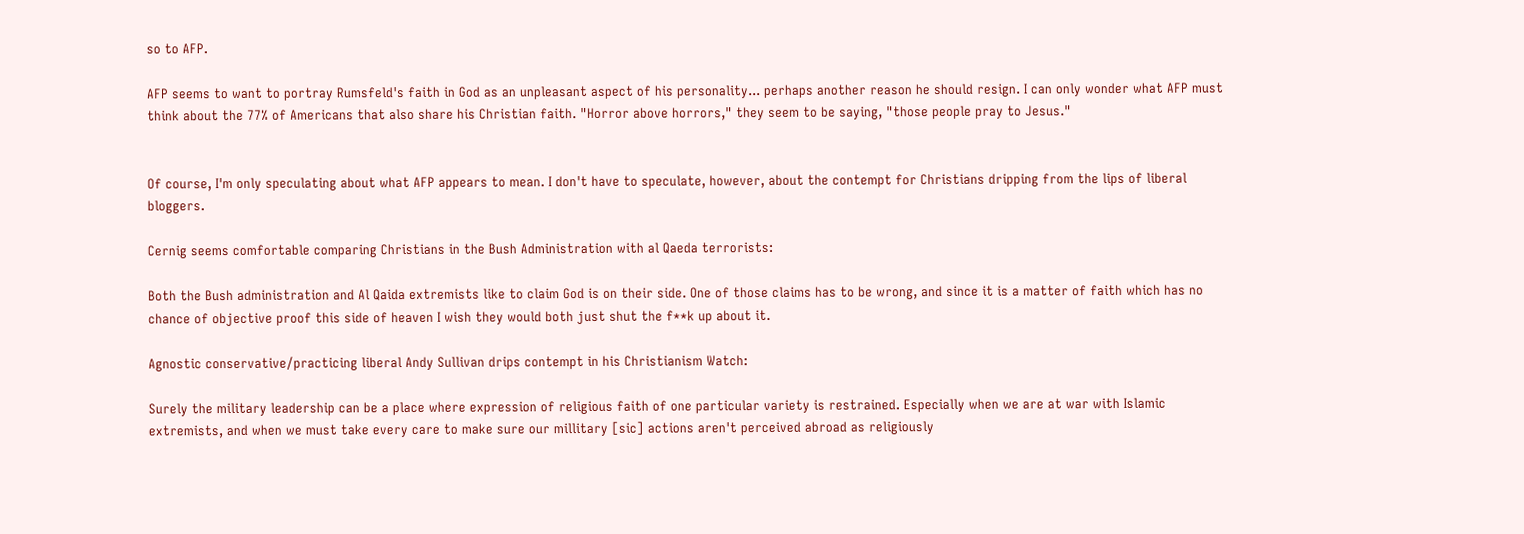so to AFP.

AFP seems to want to portray Rumsfeld's faith in God as an unpleasant aspect of his personality... perhaps another reason he should resign. I can only wonder what AFP must think about the 77% of Americans that also share his Christian faith. "Horror above horrors," they seem to be saying, "those people pray to Jesus."


Of course, I'm only speculating about what AFP appears to mean. I don't have to speculate, however, about the contempt for Christians dripping from the lips of liberal bloggers.

Cernig seems comfortable comparing Christians in the Bush Administration with al Qaeda terrorists:

Both the Bush administration and Al Qaida extremists like to claim God is on their side. One of those claims has to be wrong, and since it is a matter of faith which has no chance of objective proof this side of heaven I wish they would both just shut the f**k up about it.

Agnostic conservative/practicing liberal Andy Sullivan drips contempt in his Christianism Watch:

Surely the military leadership can be a place where expression of religious faith of one particular variety is restrained. Especially when we are at war with Islamic extremists, and when we must take every care to make sure our millitary [sic] actions aren't perceived abroad as religiously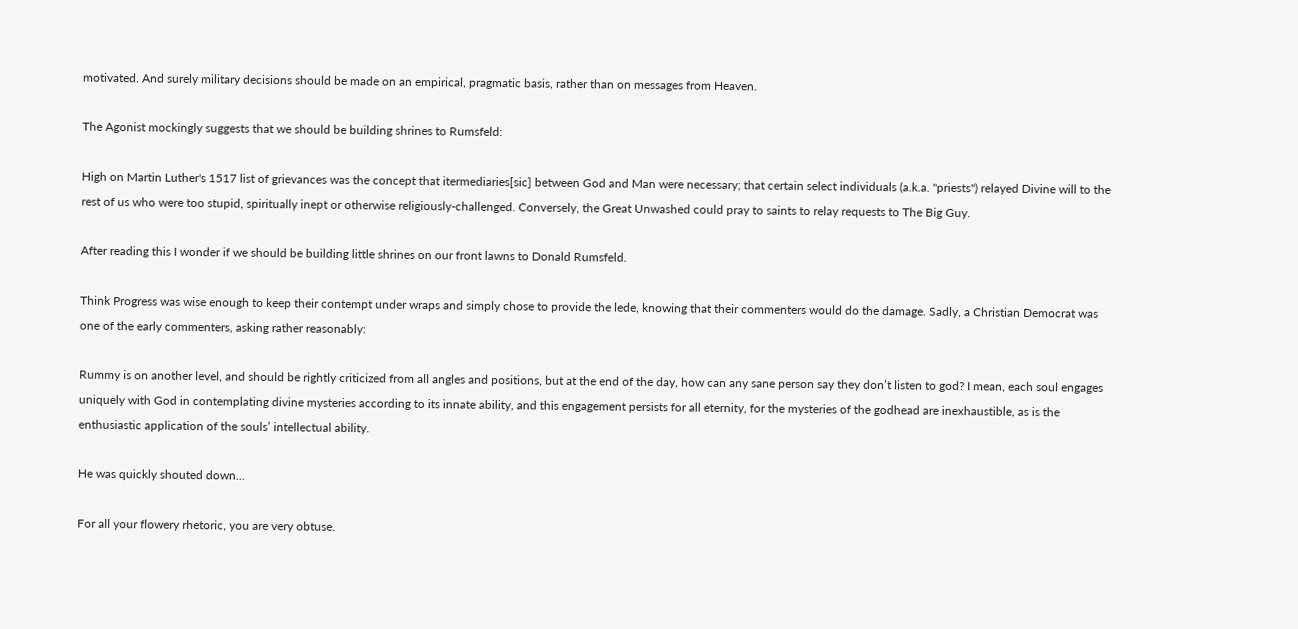motivated. And surely military decisions should be made on an empirical, pragmatic basis, rather than on messages from Heaven.

The Agonist mockingly suggests that we should be building shrines to Rumsfeld:

High on Martin Luther's 1517 list of grievances was the concept that itermediaries[sic] between God and Man were necessary; that certain select individuals (a.k.a. "priests") relayed Divine will to the rest of us who were too stupid, spiritually inept or otherwise religiously-challenged. Conversely, the Great Unwashed could pray to saints to relay requests to The Big Guy.

After reading this I wonder if we should be building little shrines on our front lawns to Donald Rumsfeld.

Think Progress was wise enough to keep their contempt under wraps and simply chose to provide the lede, knowing that their commenters would do the damage. Sadly, a Christian Democrat was one of the early commenters, asking rather reasonably:

Rummy is on another level, and should be rightly criticized from all angles and positions, but at the end of the day, how can any sane person say they don’t listen to god? I mean, each soul engages uniquely with God in contemplating divine mysteries according to its innate ability, and this engagement persists for all eternity, for the mysteries of the godhead are inexhaustible, as is the enthusiastic application of the souls’ intellectual ability.

He was quickly shouted down...

For all your flowery rhetoric, you are very obtuse.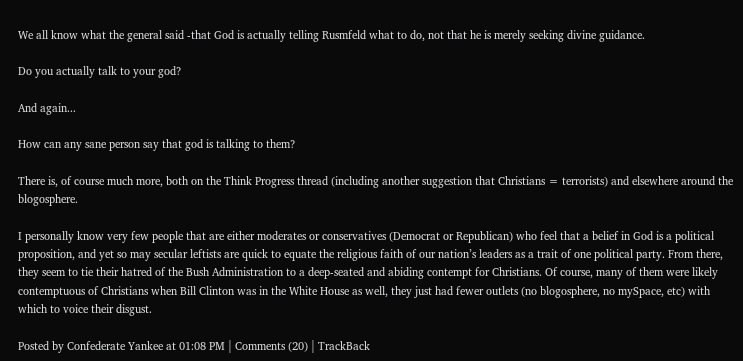We all know what the general said -that God is actually telling Rusmfeld what to do, not that he is merely seeking divine guidance.

Do you actually talk to your god?

And again...

How can any sane person say that god is talking to them?

There is, of course much more, both on the Think Progress thread (including another suggestion that Christians = terrorists) and elsewhere around the blogosphere.

I personally know very few people that are either moderates or conservatives (Democrat or Republican) who feel that a belief in God is a political proposition, and yet so may secular leftists are quick to equate the religious faith of our nation’s leaders as a trait of one political party. From there, they seem to tie their hatred of the Bush Administration to a deep-seated and abiding contempt for Christians. Of course, many of them were likely contemptuous of Christians when Bill Clinton was in the White House as well, they just had fewer outlets (no blogosphere, no mySpace, etc) with which to voice their disgust.

Posted by Confederate Yankee at 01:08 PM | Comments (20) | TrackBack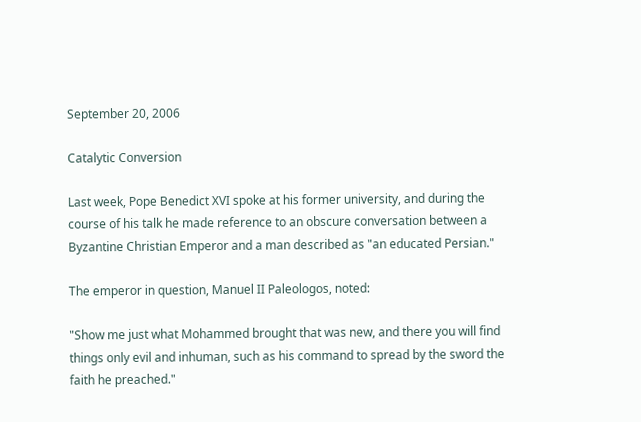September 20, 2006

Catalytic Conversion

Last week, Pope Benedict XVI spoke at his former university, and during the course of his talk he made reference to an obscure conversation between a Byzantine Christian Emperor and a man described as "an educated Persian."

The emperor in question, Manuel II Paleologos, noted:

"Show me just what Mohammed brought that was new, and there you will find things only evil and inhuman, such as his command to spread by the sword the faith he preached."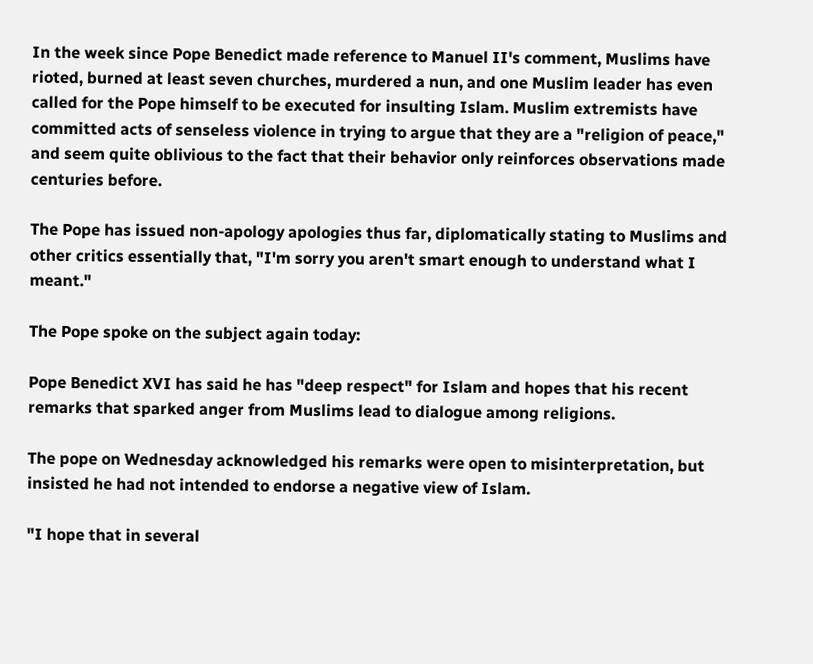In the week since Pope Benedict made reference to Manuel II's comment, Muslims have rioted, burned at least seven churches, murdered a nun, and one Muslim leader has even called for the Pope himself to be executed for insulting Islam. Muslim extremists have committed acts of senseless violence in trying to argue that they are a "religion of peace," and seem quite oblivious to the fact that their behavior only reinforces observations made centuries before.

The Pope has issued non-apology apologies thus far, diplomatically stating to Muslims and other critics essentially that, "I'm sorry you aren't smart enough to understand what I meant."

The Pope spoke on the subject again today:

Pope Benedict XVI has said he has "deep respect" for Islam and hopes that his recent remarks that sparked anger from Muslims lead to dialogue among religions.

The pope on Wednesday acknowledged his remarks were open to misinterpretation, but insisted he had not intended to endorse a negative view of Islam.

"I hope that in several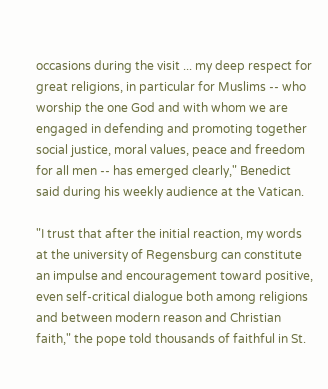occasions during the visit ... my deep respect for great religions, in particular for Muslims -- who worship the one God and with whom we are engaged in defending and promoting together social justice, moral values, peace and freedom for all men -- has emerged clearly," Benedict said during his weekly audience at the Vatican.

"I trust that after the initial reaction, my words at the university of Regensburg can constitute an impulse and encouragement toward positive, even self-critical dialogue both among religions and between modern reason and Christian faith," the pope told thousands of faithful in St.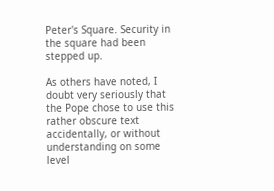Peter's Square. Security in the square had been stepped up.

As others have noted, I doubt very seriously that the Pope chose to use this rather obscure text accidentally, or without understanding on some level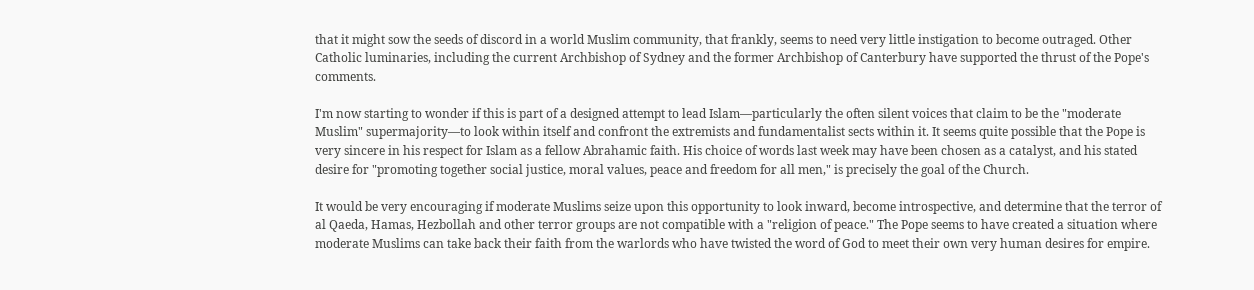that it might sow the seeds of discord in a world Muslim community, that frankly, seems to need very little instigation to become outraged. Other Catholic luminaries, including the current Archbishop of Sydney and the former Archbishop of Canterbury have supported the thrust of the Pope's comments.

I'm now starting to wonder if this is part of a designed attempt to lead Islam—particularly the often silent voices that claim to be the "moderate Muslim" supermajority—to look within itself and confront the extremists and fundamentalist sects within it. It seems quite possible that the Pope is very sincere in his respect for Islam as a fellow Abrahamic faith. His choice of words last week may have been chosen as a catalyst, and his stated desire for "promoting together social justice, moral values, peace and freedom for all men," is precisely the goal of the Church.

It would be very encouraging if moderate Muslims seize upon this opportunity to look inward, become introspective, and determine that the terror of al Qaeda, Hamas, Hezbollah and other terror groups are not compatible with a "religion of peace." The Pope seems to have created a situation where moderate Muslims can take back their faith from the warlords who have twisted the word of God to meet their own very human desires for empire.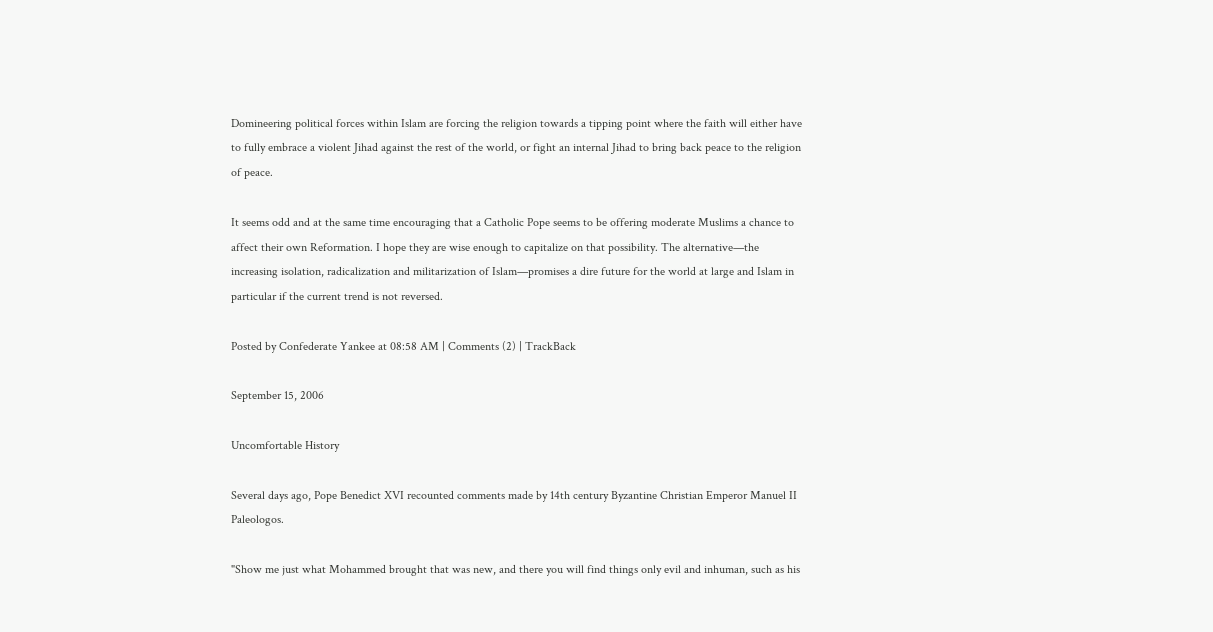Domineering political forces within Islam are forcing the religion towards a tipping point where the faith will either have to fully embrace a violent Jihad against the rest of the world, or fight an internal Jihad to bring back peace to the religion of peace.

It seems odd and at the same time encouraging that a Catholic Pope seems to be offering moderate Muslims a chance to affect their own Reformation. I hope they are wise enough to capitalize on that possibility. The alternative—the increasing isolation, radicalization and militarization of Islam—promises a dire future for the world at large and Islam in particular if the current trend is not reversed.

Posted by Confederate Yankee at 08:58 AM | Comments (2) | TrackBack

September 15, 2006

Uncomfortable History

Several days ago, Pope Benedict XVI recounted comments made by 14th century Byzantine Christian Emperor Manuel II Paleologos.

"Show me just what Mohammed brought that was new, and there you will find things only evil and inhuman, such as his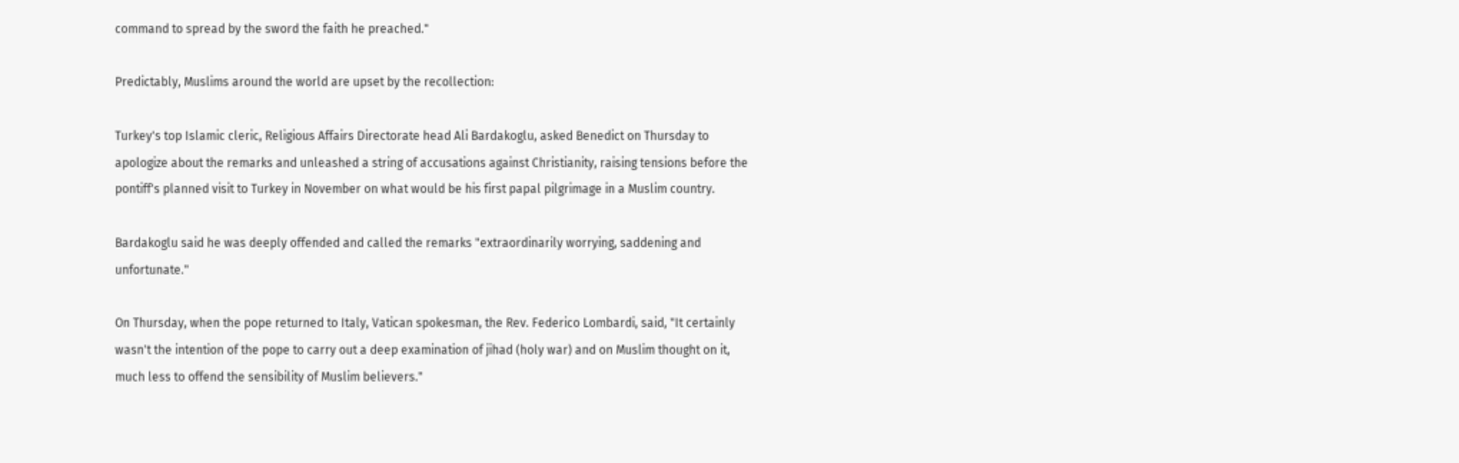command to spread by the sword the faith he preached."

Predictably, Muslims around the world are upset by the recollection:

Turkey's top Islamic cleric, Religious Affairs Directorate head Ali Bardakoglu, asked Benedict on Thursday to apologize about the remarks and unleashed a string of accusations against Christianity, raising tensions before the pontiff's planned visit to Turkey in November on what would be his first papal pilgrimage in a Muslim country.

Bardakoglu said he was deeply offended and called the remarks "extraordinarily worrying, saddening and unfortunate."

On Thursday, when the pope returned to Italy, Vatican spokesman, the Rev. Federico Lombardi, said, "It certainly wasn't the intention of the pope to carry out a deep examination of jihad (holy war) and on Muslim thought on it, much less to offend the sensibility of Muslim believers."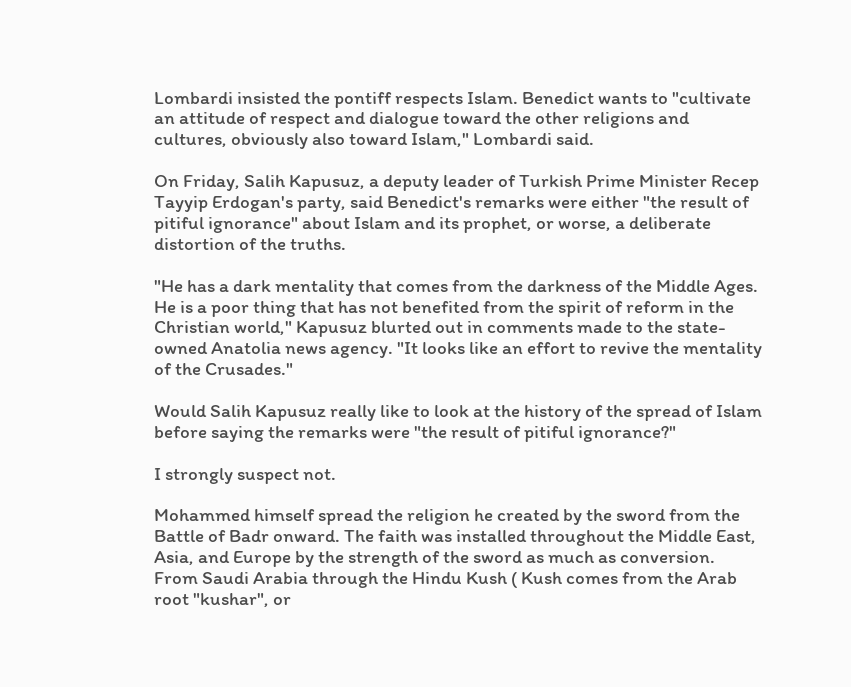Lombardi insisted the pontiff respects Islam. Benedict wants to "cultivate an attitude of respect and dialogue toward the other religions and cultures, obviously also toward Islam," Lombardi said.

On Friday, Salih Kapusuz, a deputy leader of Turkish Prime Minister Recep Tayyip Erdogan's party, said Benedict's remarks were either "the result of pitiful ignorance" about Islam and its prophet, or worse, a deliberate distortion of the truths.

"He has a dark mentality that comes from the darkness of the Middle Ages. He is a poor thing that has not benefited from the spirit of reform in the Christian world," Kapusuz blurted out in comments made to the state-owned Anatolia news agency. "It looks like an effort to revive the mentality of the Crusades."

Would Salih Kapusuz really like to look at the history of the spread of Islam before saying the remarks were "the result of pitiful ignorance?"

I strongly suspect not.

Mohammed himself spread the religion he created by the sword from the Battle of Badr onward. The faith was installed throughout the Middle East, Asia, and Europe by the strength of the sword as much as conversion. From Saudi Arabia through the Hindu Kush ( Kush comes from the Arab root "kushar", or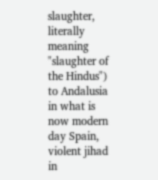slaughter, literally meaning "slaughter of the Hindus") to Andalusia in what is now modern day Spain, violent jihad in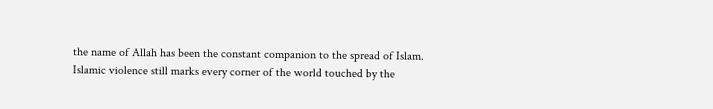the name of Allah has been the constant companion to the spread of Islam. Islamic violence still marks every corner of the world touched by the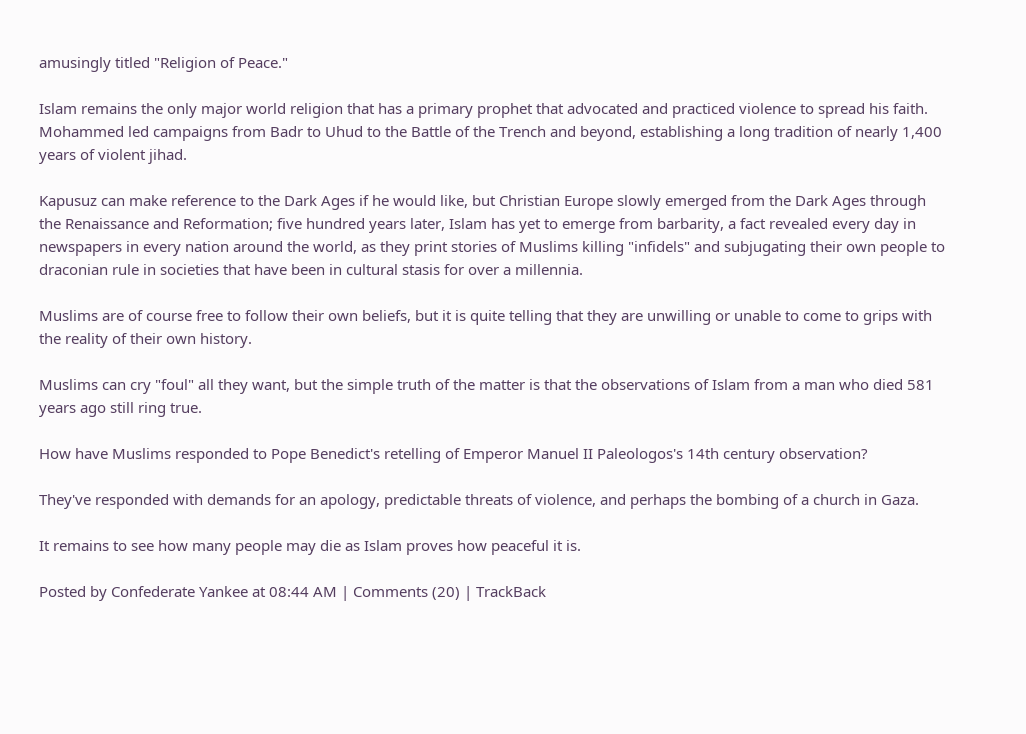amusingly titled "Religion of Peace."

Islam remains the only major world religion that has a primary prophet that advocated and practiced violence to spread his faith. Mohammed led campaigns from Badr to Uhud to the Battle of the Trench and beyond, establishing a long tradition of nearly 1,400 years of violent jihad.

Kapusuz can make reference to the Dark Ages if he would like, but Christian Europe slowly emerged from the Dark Ages through the Renaissance and Reformation; five hundred years later, Islam has yet to emerge from barbarity, a fact revealed every day in newspapers in every nation around the world, as they print stories of Muslims killing "infidels" and subjugating their own people to draconian rule in societies that have been in cultural stasis for over a millennia.

Muslims are of course free to follow their own beliefs, but it is quite telling that they are unwilling or unable to come to grips with the reality of their own history.

Muslims can cry "foul" all they want, but the simple truth of the matter is that the observations of Islam from a man who died 581 years ago still ring true.

How have Muslims responded to Pope Benedict's retelling of Emperor Manuel II Paleologos's 14th century observation?

They've responded with demands for an apology, predictable threats of violence, and perhaps the bombing of a church in Gaza.

It remains to see how many people may die as Islam proves how peaceful it is.

Posted by Confederate Yankee at 08:44 AM | Comments (20) | TrackBack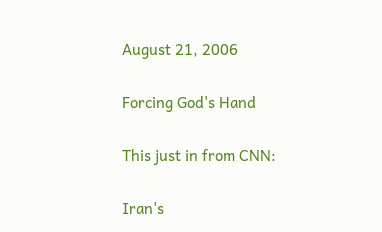August 21, 2006

Forcing God's Hand

This just in from CNN:

Iran's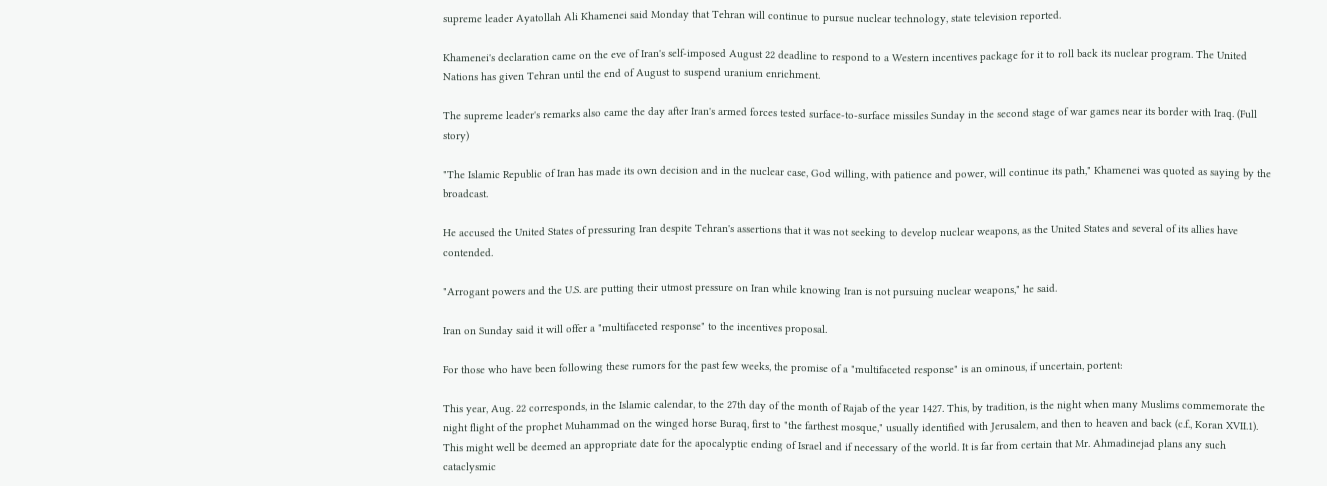supreme leader Ayatollah Ali Khamenei said Monday that Tehran will continue to pursue nuclear technology, state television reported.

Khamenei's declaration came on the eve of Iran's self-imposed August 22 deadline to respond to a Western incentives package for it to roll back its nuclear program. The United Nations has given Tehran until the end of August to suspend uranium enrichment.

The supreme leader's remarks also came the day after Iran's armed forces tested surface-to-surface missiles Sunday in the second stage of war games near its border with Iraq. (Full story)

"The Islamic Republic of Iran has made its own decision and in the nuclear case, God willing, with patience and power, will continue its path," Khamenei was quoted as saying by the broadcast.

He accused the United States of pressuring Iran despite Tehran's assertions that it was not seeking to develop nuclear weapons, as the United States and several of its allies have contended.

"Arrogant powers and the U.S. are putting their utmost pressure on Iran while knowing Iran is not pursuing nuclear weapons," he said.

Iran on Sunday said it will offer a "multifaceted response" to the incentives proposal.

For those who have been following these rumors for the past few weeks, the promise of a "multifaceted response" is an ominous, if uncertain, portent:

This year, Aug. 22 corresponds, in the Islamic calendar, to the 27th day of the month of Rajab of the year 1427. This, by tradition, is the night when many Muslims commemorate the night flight of the prophet Muhammad on the winged horse Buraq, first to "the farthest mosque," usually identified with Jerusalem, and then to heaven and back (c.f., Koran XVII.1). This might well be deemed an appropriate date for the apocalyptic ending of Israel and if necessary of the world. It is far from certain that Mr. Ahmadinejad plans any such cataclysmic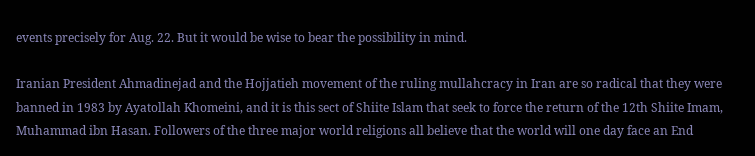events precisely for Aug. 22. But it would be wise to bear the possibility in mind.

Iranian President Ahmadinejad and the Hojjatieh movement of the ruling mullahcracy in Iran are so radical that they were banned in 1983 by Ayatollah Khomeini, and it is this sect of Shiite Islam that seek to force the return of the 12th Shiite Imam, Muhammad ibn Hasan. Followers of the three major world religions all believe that the world will one day face an End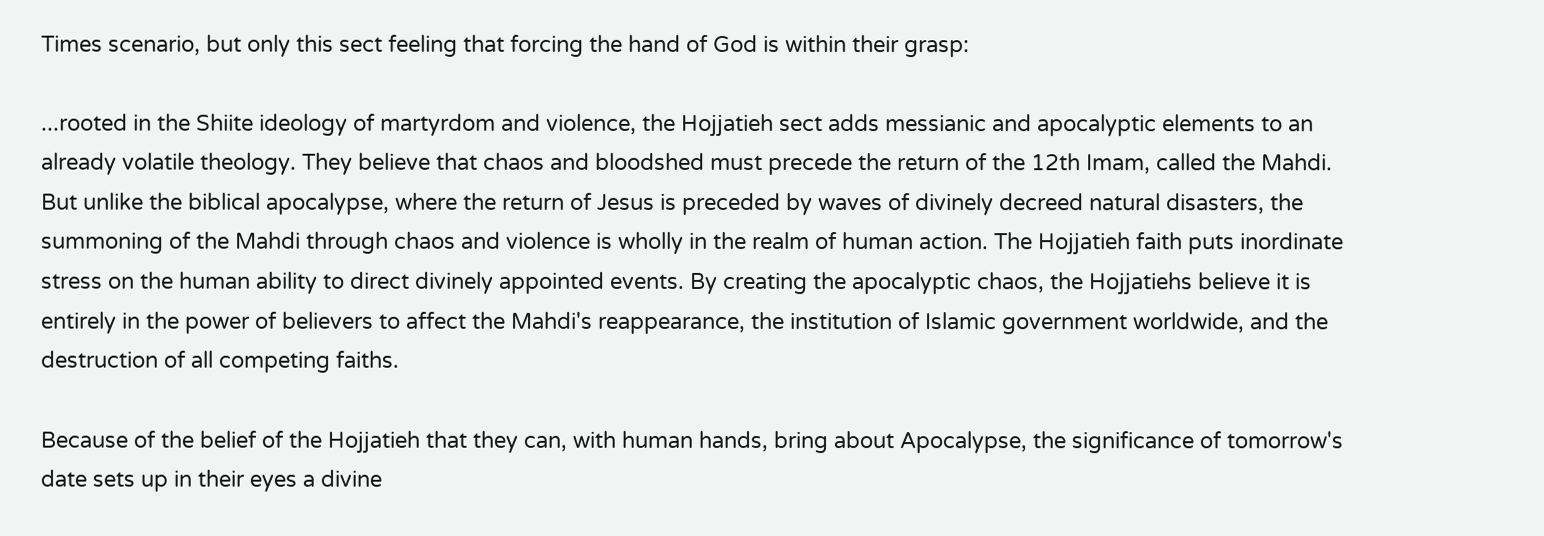Times scenario, but only this sect feeling that forcing the hand of God is within their grasp:

...rooted in the Shiite ideology of martyrdom and violence, the Hojjatieh sect adds messianic and apocalyptic elements to an already volatile theology. They believe that chaos and bloodshed must precede the return of the 12th Imam, called the Mahdi. But unlike the biblical apocalypse, where the return of Jesus is preceded by waves of divinely decreed natural disasters, the summoning of the Mahdi through chaos and violence is wholly in the realm of human action. The Hojjatieh faith puts inordinate stress on the human ability to direct divinely appointed events. By creating the apocalyptic chaos, the Hojjatiehs believe it is entirely in the power of believers to affect the Mahdi's reappearance, the institution of Islamic government worldwide, and the destruction of all competing faiths.

Because of the belief of the Hojjatieh that they can, with human hands, bring about Apocalypse, the significance of tomorrow's date sets up in their eyes a divine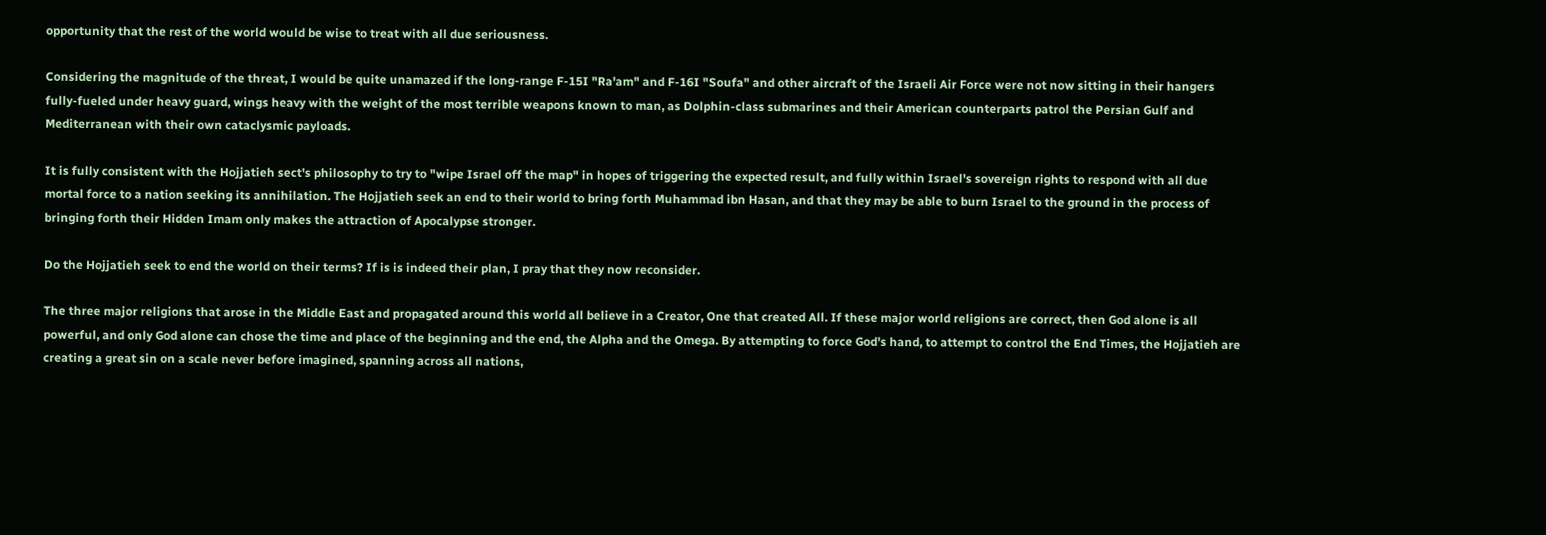opportunity that the rest of the world would be wise to treat with all due seriousness.

Considering the magnitude of the threat, I would be quite unamazed if the long-range F-15I "Ra'am" and F-16I "Soufa" and other aircraft of the Israeli Air Force were not now sitting in their hangers fully-fueled under heavy guard, wings heavy with the weight of the most terrible weapons known to man, as Dolphin-class submarines and their American counterparts patrol the Persian Gulf and Mediterranean with their own cataclysmic payloads.

It is fully consistent with the Hojjatieh sect's philosophy to try to "wipe Israel off the map" in hopes of triggering the expected result, and fully within Israel's sovereign rights to respond with all due mortal force to a nation seeking its annihilation. The Hojjatieh seek an end to their world to bring forth Muhammad ibn Hasan, and that they may be able to burn Israel to the ground in the process of bringing forth their Hidden Imam only makes the attraction of Apocalypse stronger.

Do the Hojjatieh seek to end the world on their terms? If is is indeed their plan, I pray that they now reconsider.

The three major religions that arose in the Middle East and propagated around this world all believe in a Creator, One that created All. If these major world religions are correct, then God alone is all powerful, and only God alone can chose the time and place of the beginning and the end, the Alpha and the Omega. By attempting to force God's hand, to attempt to control the End Times, the Hojjatieh are creating a great sin on a scale never before imagined, spanning across all nations,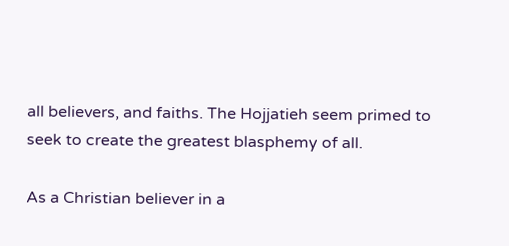all believers, and faiths. The Hojjatieh seem primed to seek to create the greatest blasphemy of all.

As a Christian believer in a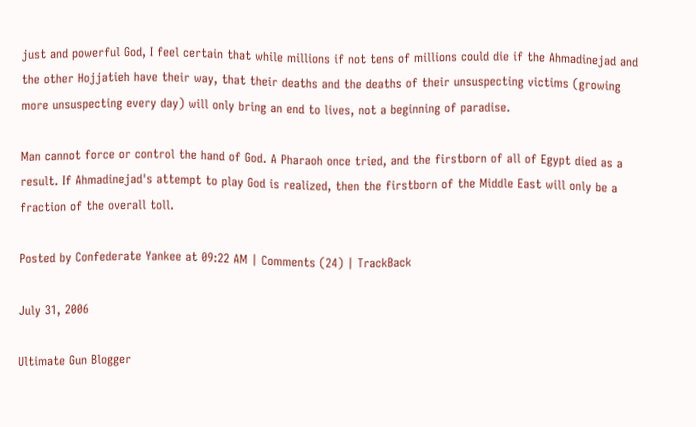just and powerful God, I feel certain that while millions if not tens of millions could die if the Ahmadinejad and the other Hojjatieh have their way, that their deaths and the deaths of their unsuspecting victims (growing more unsuspecting every day) will only bring an end to lives, not a beginning of paradise.

Man cannot force or control the hand of God. A Pharaoh once tried, and the firstborn of all of Egypt died as a result. If Ahmadinejad's attempt to play God is realized, then the firstborn of the Middle East will only be a fraction of the overall toll.

Posted by Confederate Yankee at 09:22 AM | Comments (24) | TrackBack

July 31, 2006

Ultimate Gun Blogger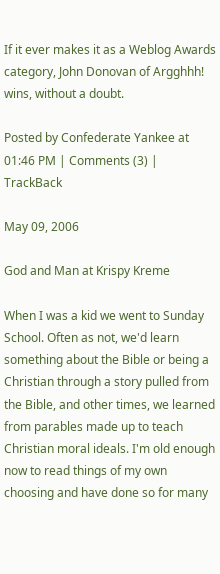If it ever makes it as a Weblog Awards category, John Donovan of Argghhh! wins, without a doubt.

Posted by Confederate Yankee at 01:46 PM | Comments (3) | TrackBack

May 09, 2006

God and Man at Krispy Kreme

When I was a kid we went to Sunday School. Often as not, we'd learn something about the Bible or being a Christian through a story pulled from the Bible, and other times, we learned from parables made up to teach Christian moral ideals. I'm old enough now to read things of my own choosing and have done so for many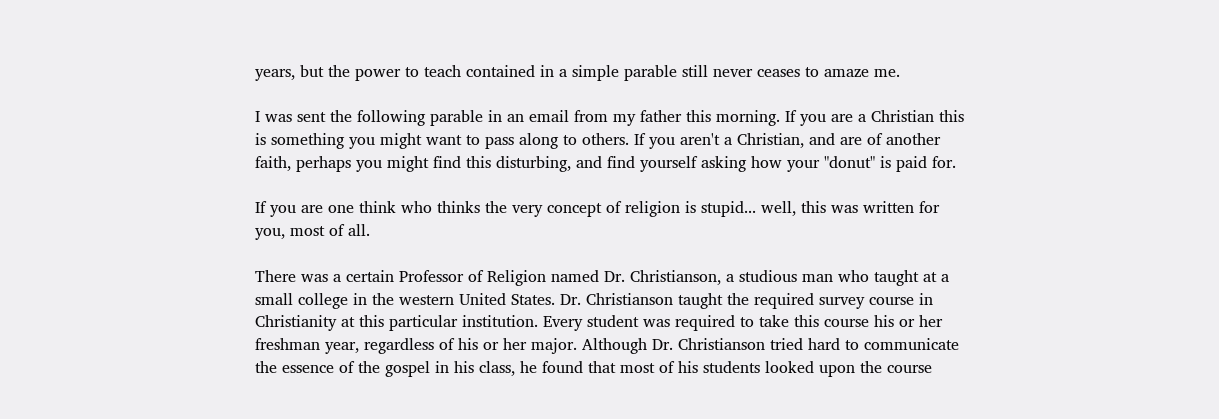years, but the power to teach contained in a simple parable still never ceases to amaze me.

I was sent the following parable in an email from my father this morning. If you are a Christian this is something you might want to pass along to others. If you aren't a Christian, and are of another faith, perhaps you might find this disturbing, and find yourself asking how your "donut" is paid for.

If you are one think who thinks the very concept of religion is stupid... well, this was written for you, most of all.

There was a certain Professor of Religion named Dr. Christianson, a studious man who taught at a small college in the western United States. Dr. Christianson taught the required survey course in Christianity at this particular institution. Every student was required to take this course his or her freshman year, regardless of his or her major. Although Dr. Christianson tried hard to communicate the essence of the gospel in his class, he found that most of his students looked upon the course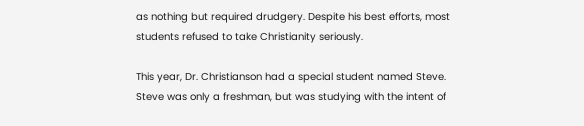as nothing but required drudgery. Despite his best efforts, most students refused to take Christianity seriously.

This year, Dr. Christianson had a special student named Steve. Steve was only a freshman, but was studying with the intent of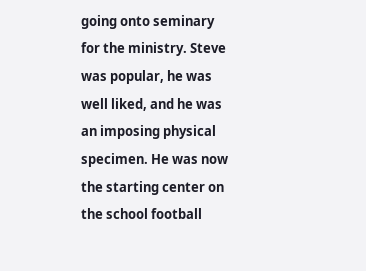going onto seminary for the ministry. Steve was popular, he was well liked, and he was an imposing physical specimen. He was now the starting center on the school football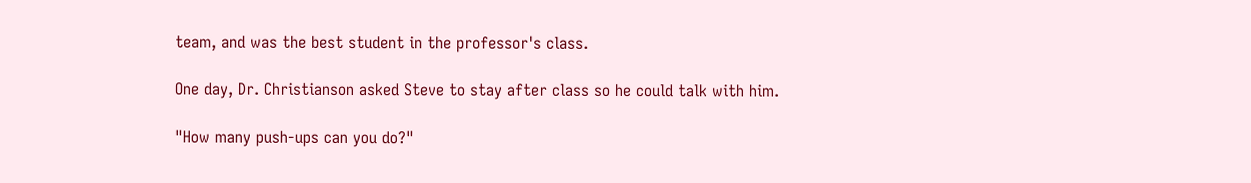team, and was the best student in the professor's class.

One day, Dr. Christianson asked Steve to stay after class so he could talk with him.

"How many push-ups can you do?"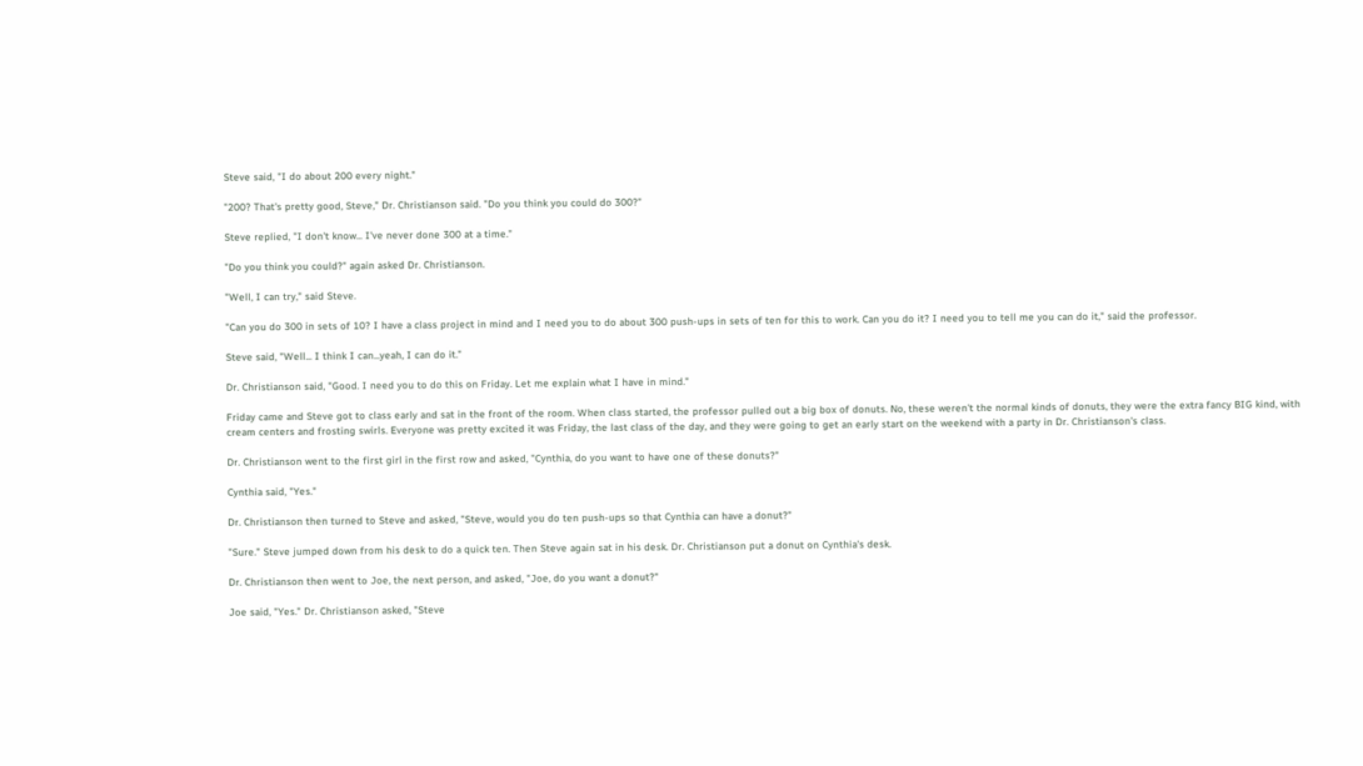Steve said, "I do about 200 every night."

"200? That's pretty good, Steve," Dr. Christianson said. "Do you think you could do 300?"

Steve replied, "I don't know... I've never done 300 at a time."

"Do you think you could?" again asked Dr. Christianson.

"Well, I can try," said Steve.

"Can you do 300 in sets of 10? I have a class project in mind and I need you to do about 300 push-ups in sets of ten for this to work. Can you do it? I need you to tell me you can do it," said the professor.

Steve said, "Well... I think I can...yeah, I can do it."

Dr. Christianson said, "Good. I need you to do this on Friday. Let me explain what I have in mind."

Friday came and Steve got to class early and sat in the front of the room. When class started, the professor pulled out a big box of donuts. No, these weren't the normal kinds of donuts, they were the extra fancy BIG kind, with cream centers and frosting swirls. Everyone was pretty excited it was Friday, the last class of the day, and they were going to get an early start on the weekend with a party in Dr. Christianson's class.

Dr. Christianson went to the first girl in the first row and asked, "Cynthia, do you want to have one of these donuts?"

Cynthia said, "Yes."

Dr. Christianson then turned to Steve and asked, "Steve, would you do ten push-ups so that Cynthia can have a donut?"

"Sure." Steve jumped down from his desk to do a quick ten. Then Steve again sat in his desk. Dr. Christianson put a donut on Cynthia's desk.

Dr. Christianson then went to Joe, the next person, and asked, "Joe, do you want a donut?"

Joe said, "Yes." Dr. Christianson asked, "Steve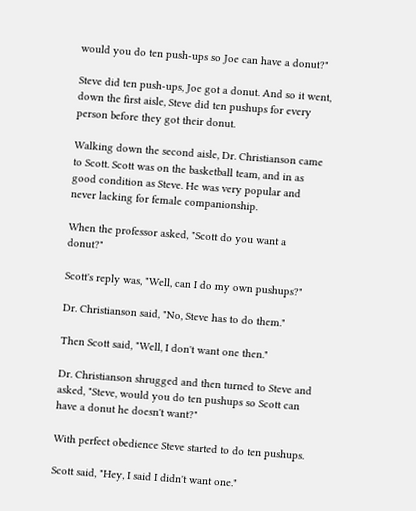would you do ten push-ups so Joe can have a donut?"

Steve did ten push-ups, Joe got a donut. And so it went, down the first aisle, Steve did ten pushups for every person before they got their donut.

Walking down the second aisle, Dr. Christianson came to Scott. Scott was on the basketball team, and in as good condition as Steve. He was very popular and never lacking for female companionship.

When the professor asked, "Scott do you want a donut?"

Scott's reply was, "Well, can I do my own pushups?"

Dr. Christianson said, "No, Steve has to do them."

Then Scott said, "Well, I don't want one then."

Dr. Christianson shrugged and then turned to Steve and asked, "Steve, would you do ten pushups so Scott can have a donut he doesn't want?"

With perfect obedience Steve started to do ten pushups.

Scott said, "Hey, I said I didn't want one."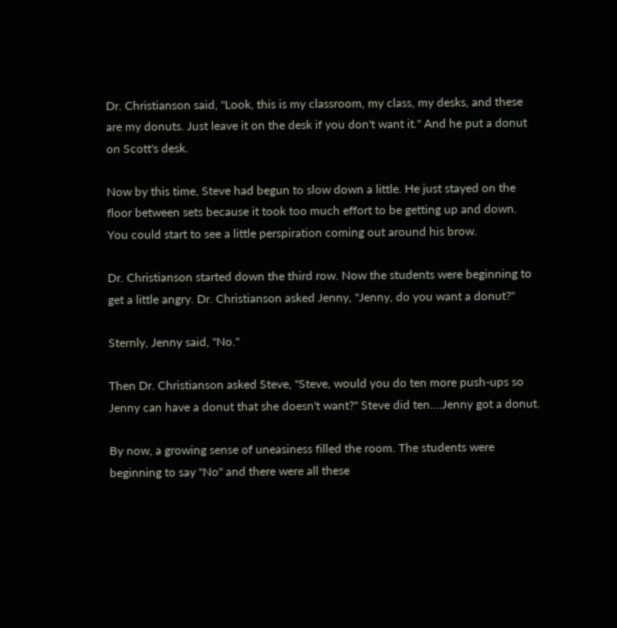Dr. Christianson said, "Look, this is my classroom, my class, my desks, and these are my donuts. Just leave it on the desk if you don't want it." And he put a donut on Scott's desk.

Now by this time, Steve had begun to slow down a little. He just stayed on the floor between sets because it took too much effort to be getting up and down. You could start to see a little perspiration coming out around his brow.

Dr. Christianson started down the third row. Now the students were beginning to get a little angry. Dr. Christianson asked Jenny, "Jenny, do you want a donut?"

Sternly, Jenny said, "No."

Then Dr. Christianson asked Steve, "Steve, would you do ten more push-ups so Jenny can have a donut that she doesn't want?" Steve did ten....Jenny got a donut.

By now, a growing sense of uneasiness filled the room. The students were beginning to say "No" and there were all these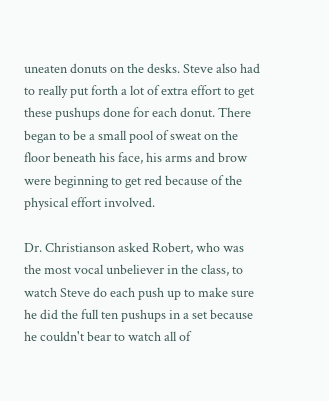uneaten donuts on the desks. Steve also had to really put forth a lot of extra effort to get these pushups done for each donut. There began to be a small pool of sweat on the floor beneath his face, his arms and brow were beginning to get red because of the physical effort involved.

Dr. Christianson asked Robert, who was the most vocal unbeliever in the class, to watch Steve do each push up to make sure he did the full ten pushups in a set because he couldn't bear to watch all of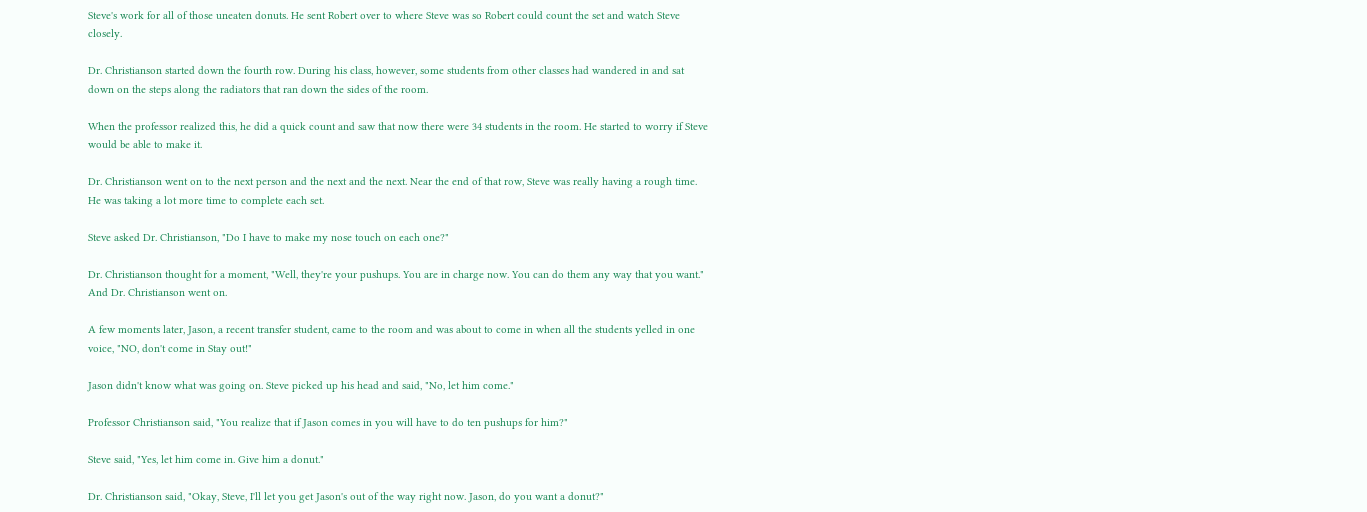Steve's work for all of those uneaten donuts. He sent Robert over to where Steve was so Robert could count the set and watch Steve closely.

Dr. Christianson started down the fourth row. During his class, however, some students from other classes had wandered in and sat down on the steps along the radiators that ran down the sides of the room.

When the professor realized this, he did a quick count and saw that now there were 34 students in the room. He started to worry if Steve would be able to make it.

Dr. Christianson went on to the next person and the next and the next. Near the end of that row, Steve was really having a rough time. He was taking a lot more time to complete each set.

Steve asked Dr. Christianson, "Do I have to make my nose touch on each one?"

Dr. Christianson thought for a moment, "Well, they're your pushups. You are in charge now. You can do them any way that you want." And Dr. Christianson went on.

A few moments later, Jason, a recent transfer student, came to the room and was about to come in when all the students yelled in one voice, "NO, don't come in Stay out!"

Jason didn't know what was going on. Steve picked up his head and said, "No, let him come."

Professor Christianson said, "You realize that if Jason comes in you will have to do ten pushups for him?"

Steve said, "Yes, let him come in. Give him a donut."

Dr. Christianson said, "Okay, Steve, I'll let you get Jason's out of the way right now. Jason, do you want a donut?"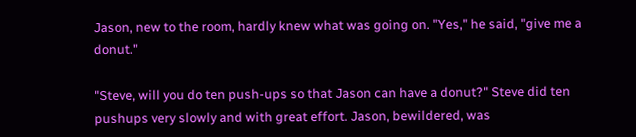Jason, new to the room, hardly knew what was going on. "Yes," he said, "give me a donut."

"Steve, will you do ten push-ups so that Jason can have a donut?" Steve did ten pushups very slowly and with great effort. Jason, bewildered, was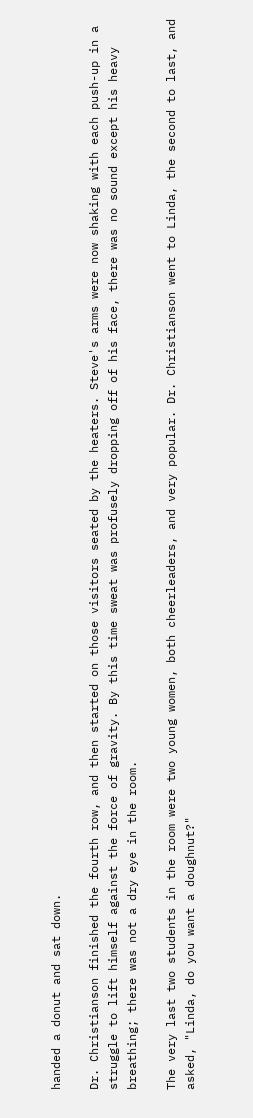handed a donut and sat down.

Dr. Christianson finished the fourth row, and then started on those visitors seated by the heaters. Steve's arms were now shaking with each push-up in a struggle to lift himself against the force of gravity. By this time sweat was profusely dropping off of his face, there was no sound except his heavy breathing; there was not a dry eye in the room.

The very last two students in the room were two young women, both cheerleaders, and very popular. Dr. Christianson went to Linda, the second to last, and asked, "Linda, do you want a doughnut?"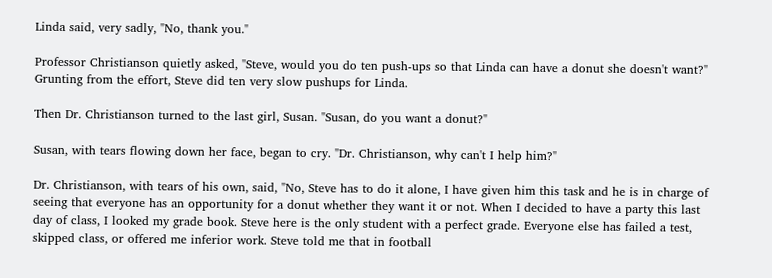Linda said, very sadly, "No, thank you."

Professor Christianson quietly asked, "Steve, would you do ten push-ups so that Linda can have a donut she doesn't want?" Grunting from the effort, Steve did ten very slow pushups for Linda.

Then Dr. Christianson turned to the last girl, Susan. "Susan, do you want a donut?"

Susan, with tears flowing down her face, began to cry. "Dr. Christianson, why can't I help him?"

Dr. Christianson, with tears of his own, said, "No, Steve has to do it alone, I have given him this task and he is in charge of seeing that everyone has an opportunity for a donut whether they want it or not. When I decided to have a party this last day of class, I looked my grade book. Steve here is the only student with a perfect grade. Everyone else has failed a test, skipped class, or offered me inferior work. Steve told me that in football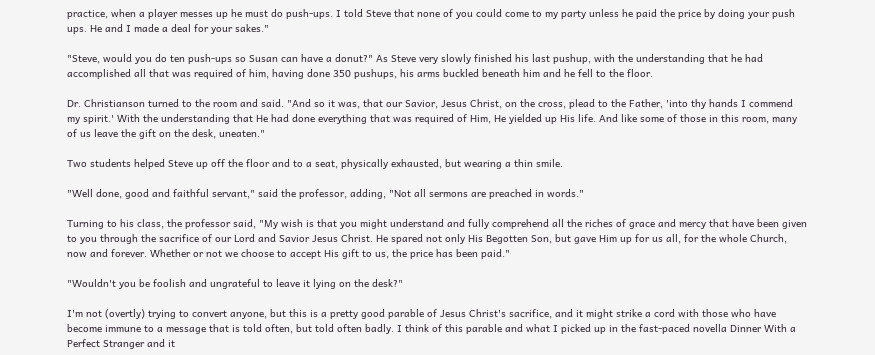practice, when a player messes up he must do push-ups. I told Steve that none of you could come to my party unless he paid the price by doing your push ups. He and I made a deal for your sakes."

"Steve, would you do ten push-ups so Susan can have a donut?" As Steve very slowly finished his last pushup, with the understanding that he had accomplished all that was required of him, having done 350 pushups, his arms buckled beneath him and he fell to the floor.

Dr. Christianson turned to the room and said. "And so it was, that our Savior, Jesus Christ, on the cross, plead to the Father, 'into thy hands I commend my spirit.' With the understanding that He had done everything that was required of Him, He yielded up His life. And like some of those in this room, many of us leave the gift on the desk, uneaten."

Two students helped Steve up off the floor and to a seat, physically exhausted, but wearing a thin smile.

"Well done, good and faithful servant," said the professor, adding, "Not all sermons are preached in words."

Turning to his class, the professor said, "My wish is that you might understand and fully comprehend all the riches of grace and mercy that have been given to you through the sacrifice of our Lord and Savior Jesus Christ. He spared not only His Begotten Son, but gave Him up for us all, for the whole Church, now and forever. Whether or not we choose to accept His gift to us, the price has been paid."

"Wouldn't you be foolish and ungrateful to leave it lying on the desk?"

I'm not (overtly) trying to convert anyone, but this is a pretty good parable of Jesus Christ's sacrifice, and it might strike a cord with those who have become immune to a message that is told often, but told often badly. I think of this parable and what I picked up in the fast-paced novella Dinner With a Perfect Stranger and it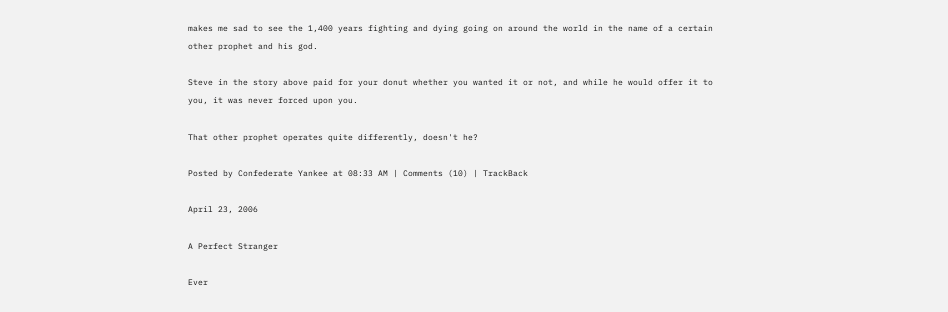makes me sad to see the 1,400 years fighting and dying going on around the world in the name of a certain other prophet and his god.

Steve in the story above paid for your donut whether you wanted it or not, and while he would offer it to you, it was never forced upon you.

That other prophet operates quite differently, doesn't he?

Posted by Confederate Yankee at 08:33 AM | Comments (10) | TrackBack

April 23, 2006

A Perfect Stranger

Ever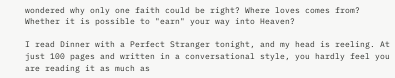wondered why only one faith could be right? Where loves comes from? Whether it is possible to "earn" your way into Heaven?

I read Dinner with a Perfect Stranger tonight, and my head is reeling. At just 100 pages and written in a conversational style, you hardly feel you are reading it as much as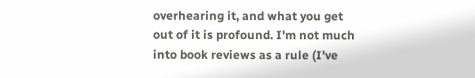overhearing it, and what you get out of it is profound. I'm not much into book reviews as a rule (I've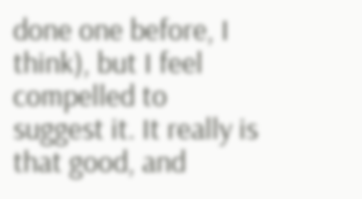done one before, I think), but I feel compelled to suggest it. It really is that good, and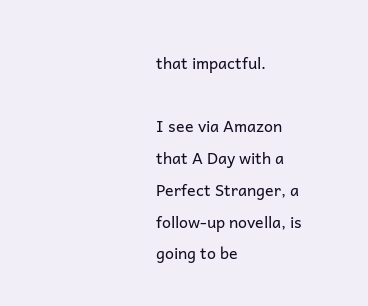that impactful.

I see via Amazon that A Day with a Perfect Stranger, a follow-up novella, is going to be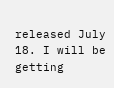released July 18. I will be getting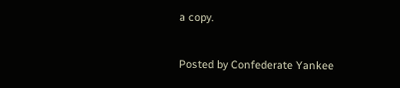a copy.

Posted by Confederate Yankee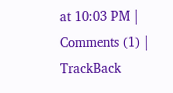at 10:03 PM | Comments (1) | TrackBack